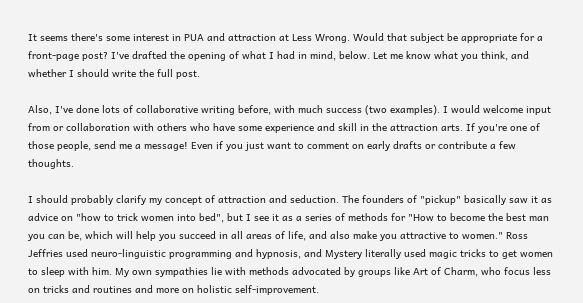It seems there's some interest in PUA and attraction at Less Wrong. Would that subject be appropriate for a front-page post? I've drafted the opening of what I had in mind, below. Let me know what you think, and whether I should write the full post.

Also, I've done lots of collaborative writing before, with much success (two examples). I would welcome input from or collaboration with others who have some experience and skill in the attraction arts. If you're one of those people, send me a message! Even if you just want to comment on early drafts or contribute a few thoughts.

I should probably clarify my concept of attraction and seduction. The founders of "pickup" basically saw it as advice on "how to trick women into bed", but I see it as a series of methods for "How to become the best man you can be, which will help you succeed in all areas of life, and also make you attractive to women." Ross Jeffries used neuro-linguistic programming and hypnosis, and Mystery literally used magic tricks to get women to sleep with him. My own sympathies lie with methods advocated by groups like Art of Charm, who focus less on tricks and routines and more on holistic self-improvement.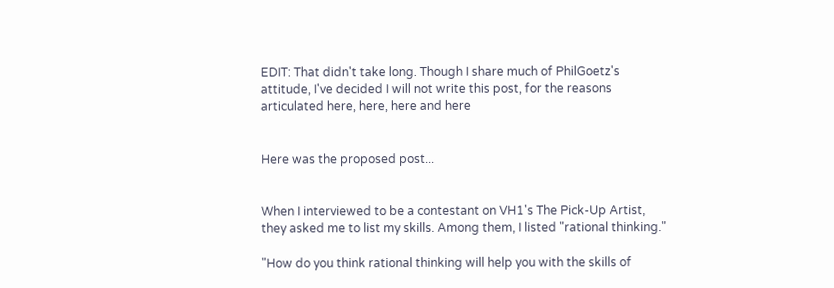EDIT: That didn't take long. Though I share much of PhilGoetz's attitude, I've decided I will not write this post, for the reasons articulated here, here, here and here


Here was the proposed post...


When I interviewed to be a contestant on VH1's The Pick-Up Artist, they asked me to list my skills. Among them, I listed "rational thinking."

"How do you think rational thinking will help you with the skills of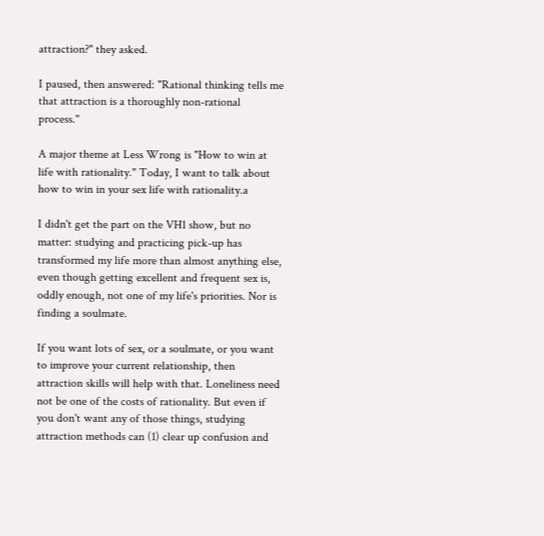attraction?" they asked.

I paused, then answered: "Rational thinking tells me that attraction is a thoroughly non-rational process."

A major theme at Less Wrong is "How to win at life with rationality." Today, I want to talk about how to win in your sex life with rationality.a

I didn't get the part on the VH1 show, but no matter: studying and practicing pick-up has transformed my life more than almost anything else, even though getting excellent and frequent sex is, oddly enough, not one of my life's priorities. Nor is finding a soulmate.

If you want lots of sex, or a soulmate, or you want to improve your current relationship, then attraction skills will help with that. Loneliness need not be one of the costs of rationality. But even if you don't want any of those things, studying attraction methods can (1) clear up confusion and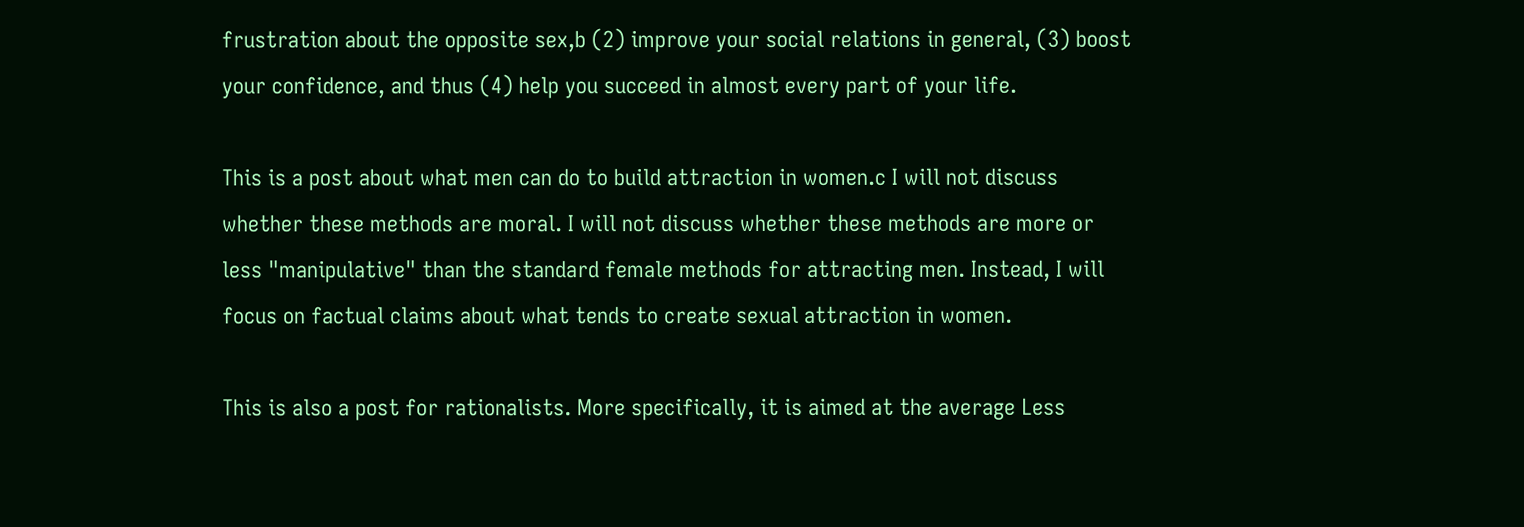frustration about the opposite sex,b (2) improve your social relations in general, (3) boost your confidence, and thus (4) help you succeed in almost every part of your life.

This is a post about what men can do to build attraction in women.c I will not discuss whether these methods are moral. I will not discuss whether these methods are more or less "manipulative" than the standard female methods for attracting men. Instead, I will focus on factual claims about what tends to create sexual attraction in women.

This is also a post for rationalists. More specifically, it is aimed at the average Less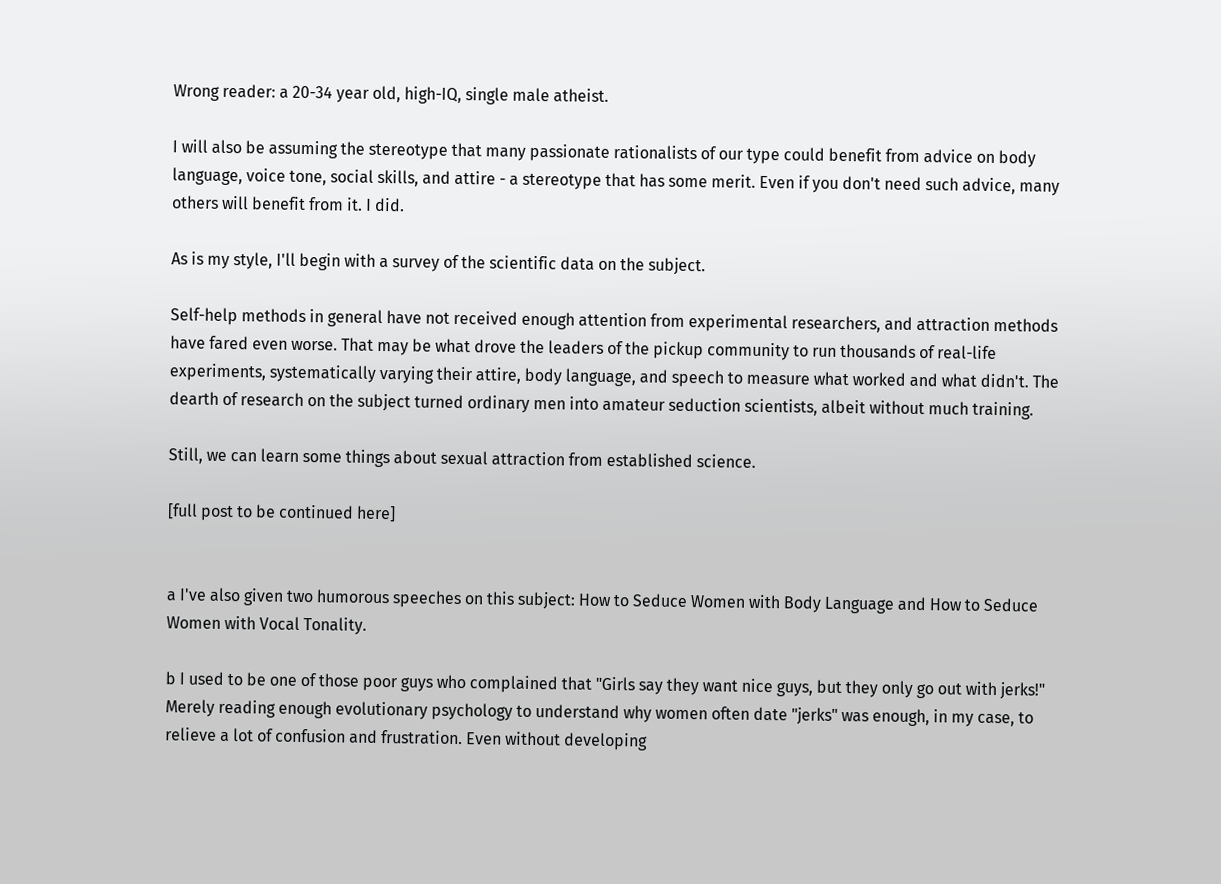Wrong reader: a 20-34 year old, high-IQ, single male atheist.

I will also be assuming the stereotype that many passionate rationalists of our type could benefit from advice on body language, voice tone, social skills, and attire - a stereotype that has some merit. Even if you don't need such advice, many others will benefit from it. I did.

As is my style, I'll begin with a survey of the scientific data on the subject.

Self-help methods in general have not received enough attention from experimental researchers, and attraction methods have fared even worse. That may be what drove the leaders of the pickup community to run thousands of real-life experiments, systematically varying their attire, body language, and speech to measure what worked and what didn't. The dearth of research on the subject turned ordinary men into amateur seduction scientists, albeit without much training.

Still, we can learn some things about sexual attraction from established science.

[full post to be continued here]


a I've also given two humorous speeches on this subject: How to Seduce Women with Body Language and How to Seduce Women with Vocal Tonality.

b I used to be one of those poor guys who complained that "Girls say they want nice guys, but they only go out with jerks!" Merely reading enough evolutionary psychology to understand why women often date "jerks" was enough, in my case, to relieve a lot of confusion and frustration. Even without developing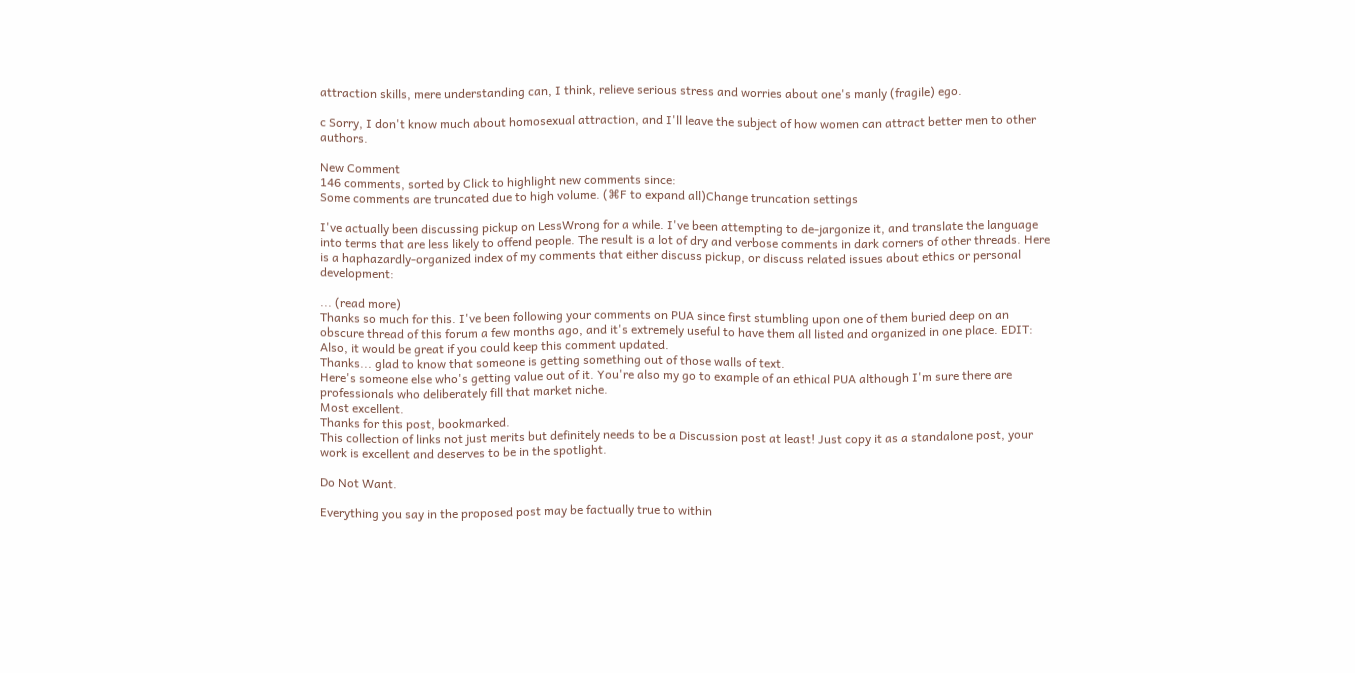attraction skills, mere understanding can, I think, relieve serious stress and worries about one's manly (fragile) ego.

c Sorry, I don't know much about homosexual attraction, and I'll leave the subject of how women can attract better men to other authors.

New Comment
146 comments, sorted by Click to highlight new comments since:
Some comments are truncated due to high volume. (⌘F to expand all)Change truncation settings

I've actually been discussing pickup on LessWrong for a while. I've been attempting to de-jargonize it, and translate the language into terms that are less likely to offend people. The result is a lot of dry and verbose comments in dark corners of other threads. Here is a haphazardly-organized index of my comments that either discuss pickup, or discuss related issues about ethics or personal development:

... (read more)
Thanks so much for this. I've been following your comments on PUA since first stumbling upon one of them buried deep on an obscure thread of this forum a few months ago, and it's extremely useful to have them all listed and organized in one place. EDIT: Also, it would be great if you could keep this comment updated.
Thanks... glad to know that someone is getting something out of those walls of text.
Here's someone else who's getting value out of it. You're also my go to example of an ethical PUA although I'm sure there are professionals who deliberately fill that market niche.
Most excellent.
Thanks for this post, bookmarked.
This collection of links not just merits but definitely needs to be a Discussion post at least! Just copy it as a standalone post, your work is excellent and deserves to be in the spotlight.

Do Not Want.

Everything you say in the proposed post may be factually true to within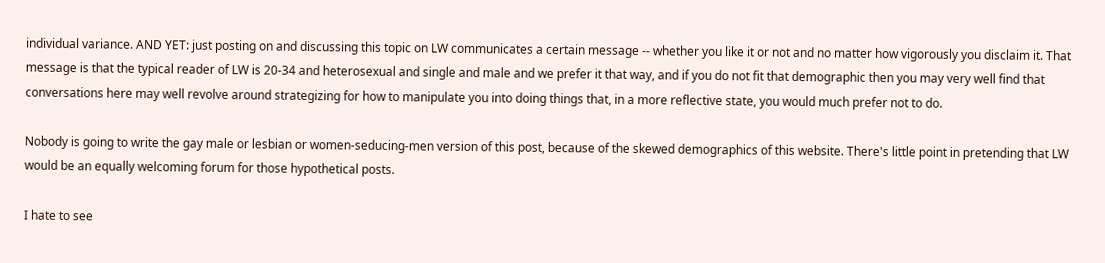individual variance. AND YET: just posting on and discussing this topic on LW communicates a certain message -- whether you like it or not and no matter how vigorously you disclaim it. That message is that the typical reader of LW is 20-34 and heterosexual and single and male and we prefer it that way, and if you do not fit that demographic then you may very well find that conversations here may well revolve around strategizing for how to manipulate you into doing things that, in a more reflective state, you would much prefer not to do.

Nobody is going to write the gay male or lesbian or women-seducing-men version of this post, because of the skewed demographics of this website. There's little point in pretending that LW would be an equally welcoming forum for those hypothetical posts.

I hate to see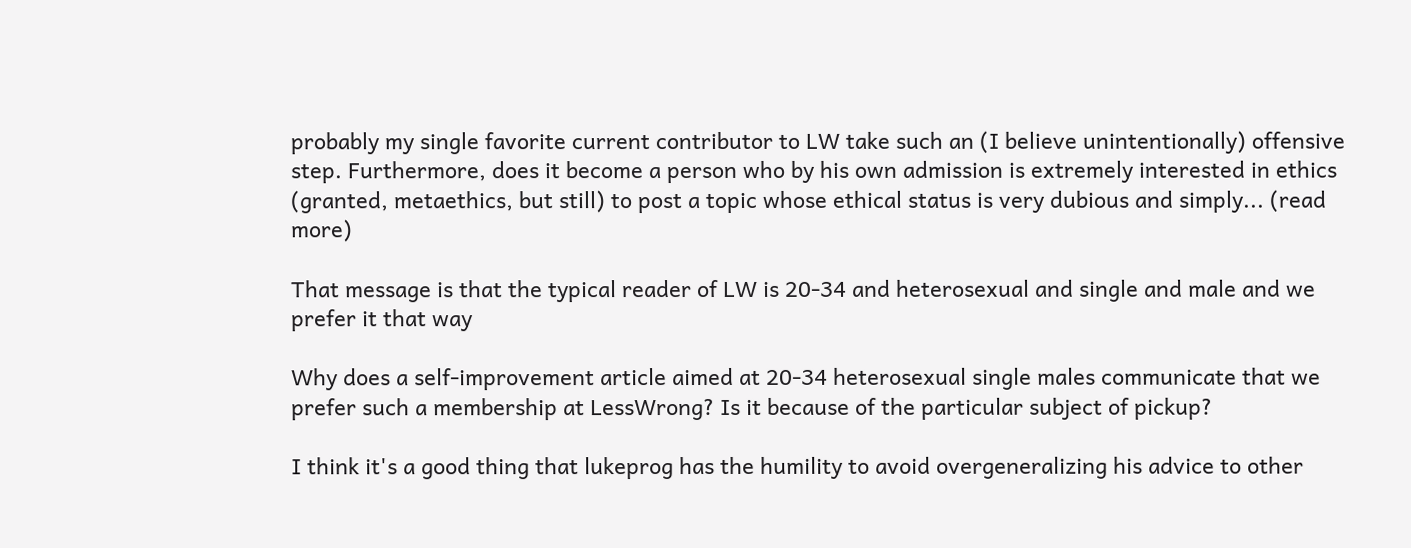probably my single favorite current contributor to LW take such an (I believe unintentionally) offensive step. Furthermore, does it become a person who by his own admission is extremely interested in ethics (granted, metaethics, but still) to post a topic whose ethical status is very dubious and simply... (read more)

That message is that the typical reader of LW is 20-34 and heterosexual and single and male and we prefer it that way

Why does a self-improvement article aimed at 20-34 heterosexual single males communicate that we prefer such a membership at LessWrong? Is it because of the particular subject of pickup?

I think it's a good thing that lukeprog has the humility to avoid overgeneralizing his advice to other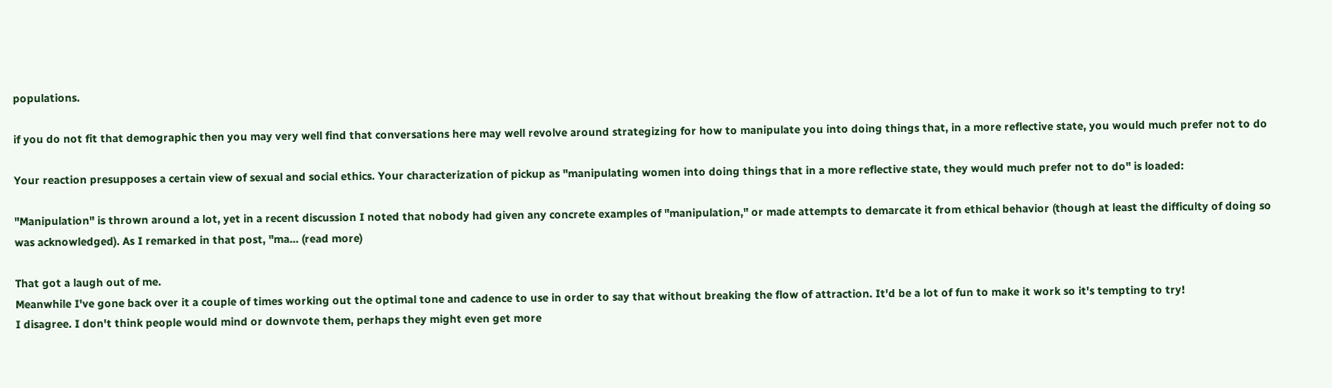populations.

if you do not fit that demographic then you may very well find that conversations here may well revolve around strategizing for how to manipulate you into doing things that, in a more reflective state, you would much prefer not to do

Your reaction presupposes a certain view of sexual and social ethics. Your characterization of pickup as "manipulating women into doing things that in a more reflective state, they would much prefer not to do" is loaded:

"Manipulation" is thrown around a lot, yet in a recent discussion I noted that nobody had given any concrete examples of "manipulation," or made attempts to demarcate it from ethical behavior (though at least the difficulty of doing so was acknowledged). As I remarked in that post, "ma... (read more)

That got a laugh out of me.
Meanwhile I've gone back over it a couple of times working out the optimal tone and cadence to use in order to say that without breaking the flow of attraction. It'd be a lot of fun to make it work so it's tempting to try!
I disagree. I don't think people would mind or downvote them, perhaps they might even get more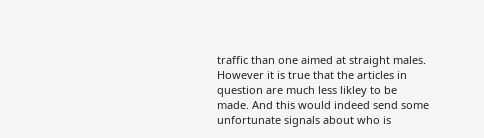traffic than one aimed at straight males. However it is true that the articles in question are much less likley to be made. And this would indeed send some unfortunate signals about who is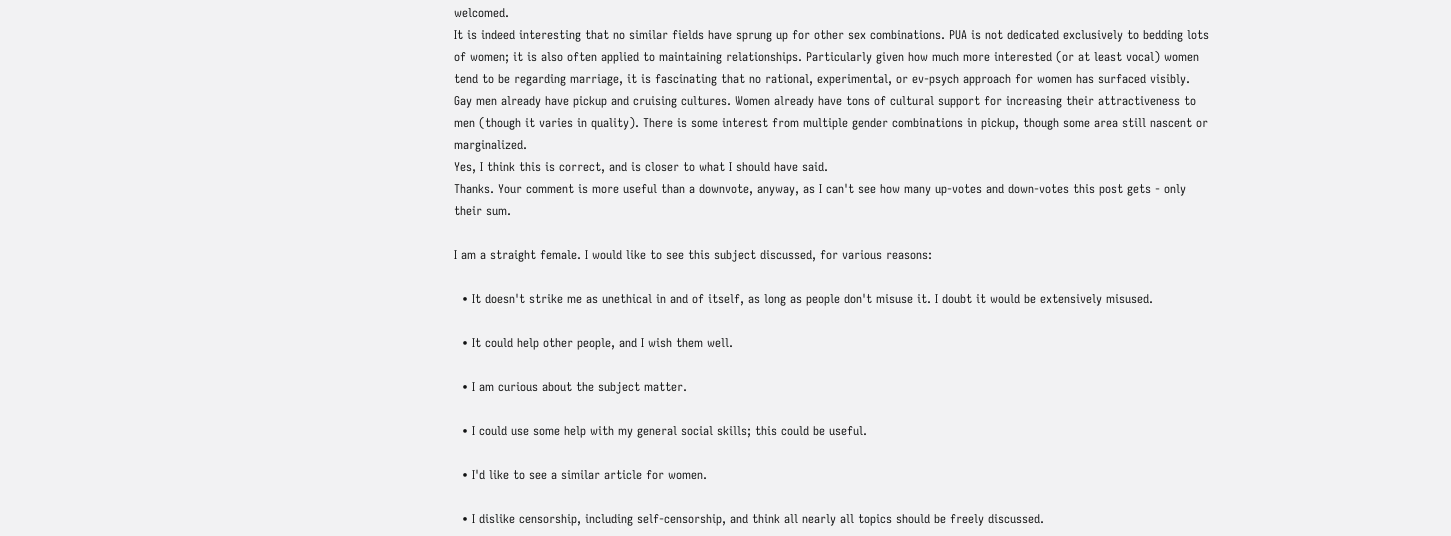welcomed.
It is indeed interesting that no similar fields have sprung up for other sex combinations. PUA is not dedicated exclusively to bedding lots of women; it is also often applied to maintaining relationships. Particularly given how much more interested (or at least vocal) women tend to be regarding marriage, it is fascinating that no rational, experimental, or ev-psych approach for women has surfaced visibly.
Gay men already have pickup and cruising cultures. Women already have tons of cultural support for increasing their attractiveness to men (though it varies in quality). There is some interest from multiple gender combinations in pickup, though some area still nascent or marginalized.
Yes, I think this is correct, and is closer to what I should have said.
Thanks. Your comment is more useful than a downvote, anyway, as I can't see how many up-votes and down-votes this post gets - only their sum.

I am a straight female. I would like to see this subject discussed, for various reasons:

  • It doesn't strike me as unethical in and of itself, as long as people don't misuse it. I doubt it would be extensively misused.

  • It could help other people, and I wish them well.

  • I am curious about the subject matter.

  • I could use some help with my general social skills; this could be useful.

  • I'd like to see a similar article for women.

  • I dislike censorship, including self-censorship, and think all nearly all topics should be freely discussed.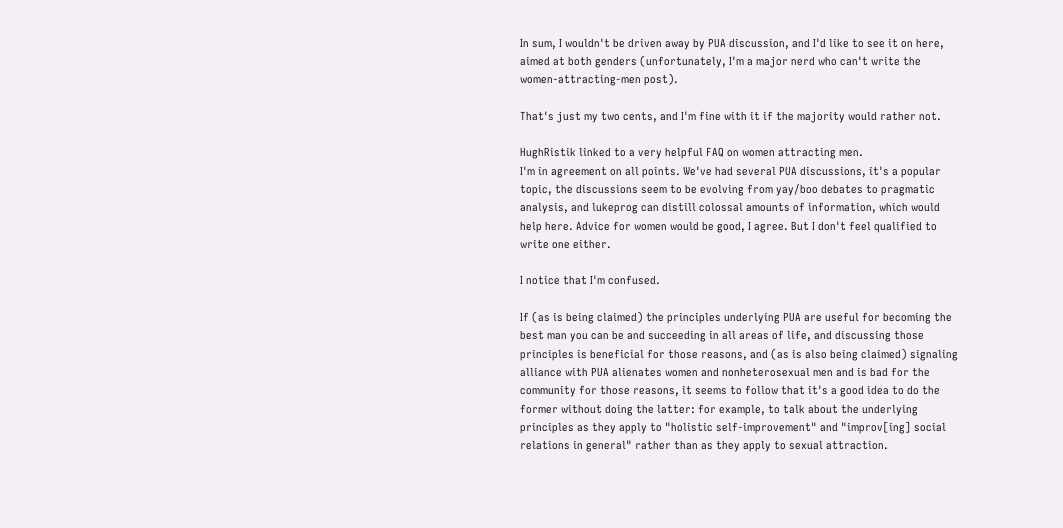In sum, I wouldn't be driven away by PUA discussion, and I'd like to see it on here, aimed at both genders (unfortunately, I'm a major nerd who can't write the women-attracting-men post).

That's just my two cents, and I'm fine with it if the majority would rather not.

HughRistik linked to a very helpful FAQ on women attracting men.
I'm in agreement on all points. We've had several PUA discussions, it's a popular topic, the discussions seem to be evolving from yay/boo debates to pragmatic analysis, and lukeprog can distill colossal amounts of information, which would help here. Advice for women would be good, I agree. But I don't feel qualified to write one either.

I notice that I'm confused.

If (as is being claimed) the principles underlying PUA are useful for becoming the best man you can be and succeeding in all areas of life, and discussing those principles is beneficial for those reasons, and (as is also being claimed) signaling alliance with PUA alienates women and nonheterosexual men and is bad for the community for those reasons, it seems to follow that it's a good idea to do the former without doing the latter: for example, to talk about the underlying principles as they apply to "holistic self-improvement" and "improv[ing] social relations in general" rather than as they apply to sexual attraction.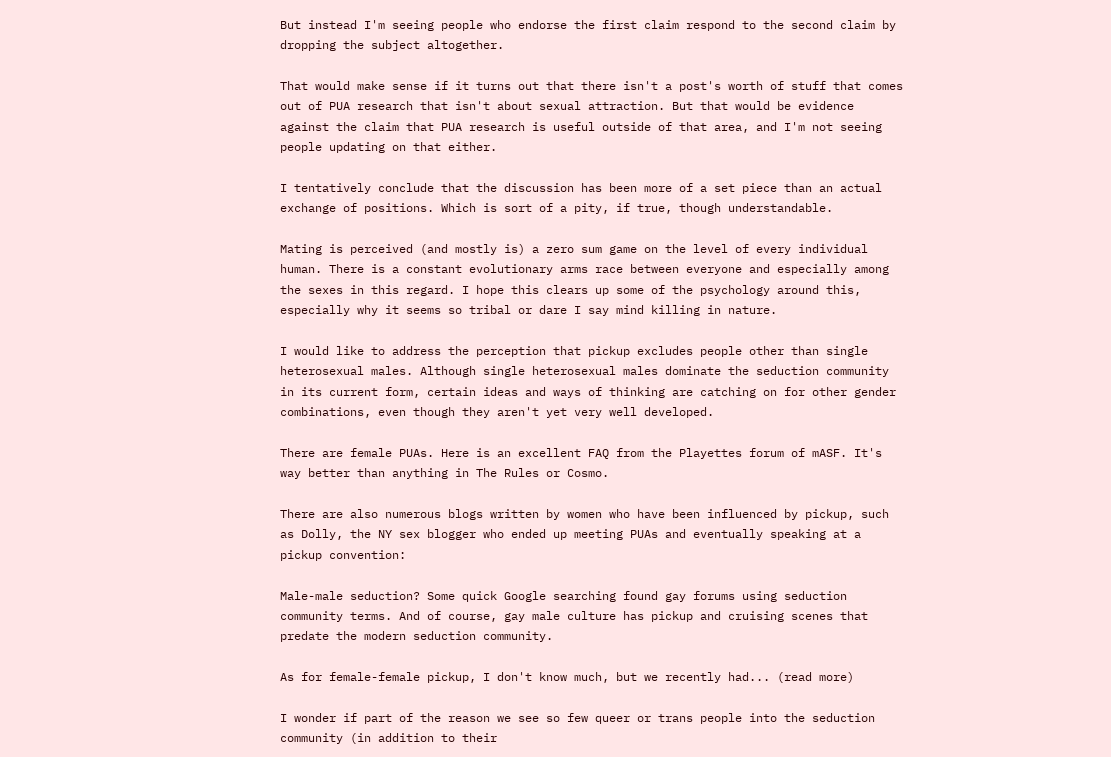But instead I'm seeing people who endorse the first claim respond to the second claim by dropping the subject altogether.

That would make sense if it turns out that there isn't a post's worth of stuff that comes out of PUA research that isn't about sexual attraction. But that would be evidence against the claim that PUA research is useful outside of that area, and I'm not seeing people updating on that either.

I tentatively conclude that the discussion has been more of a set piece than an actual exchange of positions. Which is sort of a pity, if true, though understandable.

Mating is perceived (and mostly is) a zero sum game on the level of every individual human. There is a constant evolutionary arms race between everyone and especially among the sexes in this regard. I hope this clears up some of the psychology around this, especially why it seems so tribal or dare I say mind killing in nature.

I would like to address the perception that pickup excludes people other than single heterosexual males. Although single heterosexual males dominate the seduction community in its current form, certain ideas and ways of thinking are catching on for other gender combinations, even though they aren't yet very well developed.

There are female PUAs. Here is an excellent FAQ from the Playettes forum of mASF. It's way better than anything in The Rules or Cosmo.

There are also numerous blogs written by women who have been influenced by pickup, such as Dolly, the NY sex blogger who ended up meeting PUAs and eventually speaking at a pickup convention:

Male-male seduction? Some quick Google searching found gay forums using seduction community terms. And of course, gay male culture has pickup and cruising scenes that predate the modern seduction community.

As for female-female pickup, I don't know much, but we recently had... (read more)

I wonder if part of the reason we see so few queer or trans people into the seduction community (in addition to their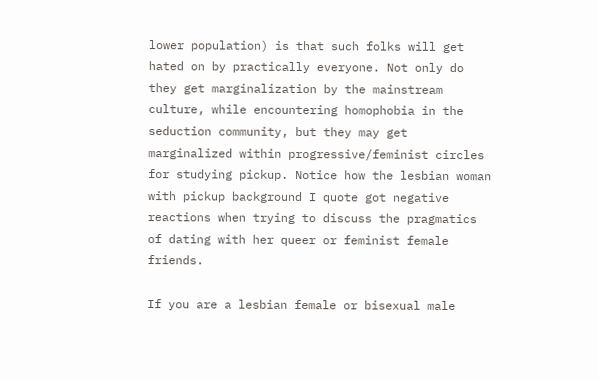lower population) is that such folks will get hated on by practically everyone. Not only do they get marginalization by the mainstream culture, while encountering homophobia in the seduction community, but they may get marginalized within progressive/feminist circles for studying pickup. Notice how the lesbian woman with pickup background I quote got negative reactions when trying to discuss the pragmatics of dating with her queer or feminist female friends.

If you are a lesbian female or bisexual male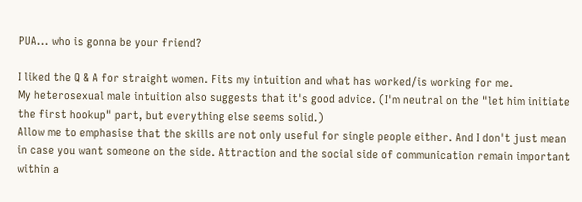PUA... who is gonna be your friend?

I liked the Q & A for straight women. Fits my intuition and what has worked/is working for me.
My heterosexual male intuition also suggests that it's good advice. (I'm neutral on the "let him initiate the first hookup" part, but everything else seems solid.)
Allow me to emphasise that the skills are not only useful for single people either. And I don't just mean in case you want someone on the side. Attraction and the social side of communication remain important within a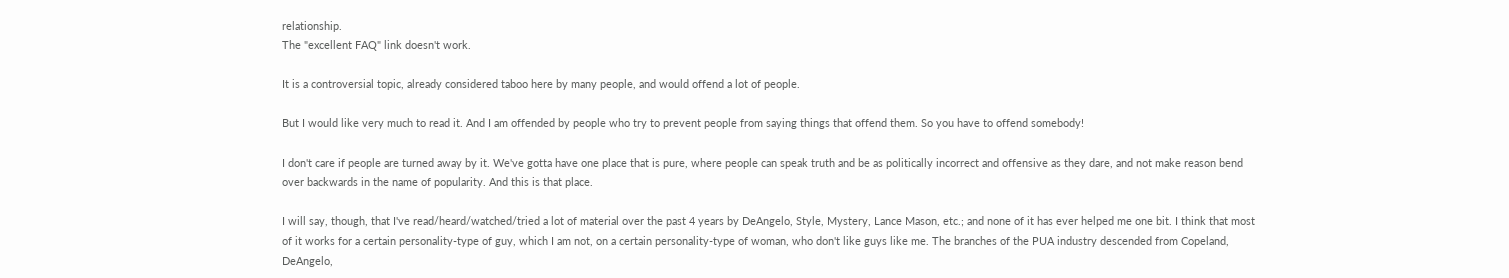relationship.
The "excellent FAQ" link doesn't work.

It is a controversial topic, already considered taboo here by many people, and would offend a lot of people.

But I would like very much to read it. And I am offended by people who try to prevent people from saying things that offend them. So you have to offend somebody!

I don't care if people are turned away by it. We've gotta have one place that is pure, where people can speak truth and be as politically incorrect and offensive as they dare, and not make reason bend over backwards in the name of popularity. And this is that place.

I will say, though, that I've read/heard/watched/tried a lot of material over the past 4 years by DeAngelo, Style, Mystery, Lance Mason, etc.; and none of it has ever helped me one bit. I think that most of it works for a certain personality-type of guy, which I am not, on a certain personality-type of woman, who don't like guys like me. The branches of the PUA industry descended from Copeland, DeAngelo,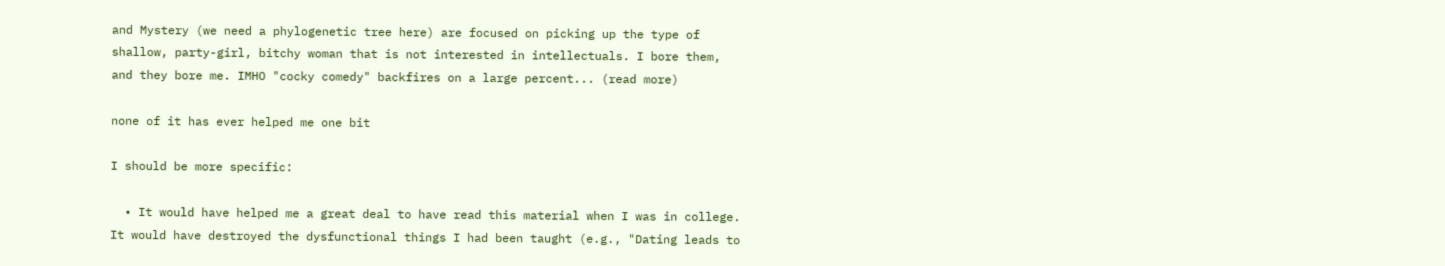and Mystery (we need a phylogenetic tree here) are focused on picking up the type of shallow, party-girl, bitchy woman that is not interested in intellectuals. I bore them, and they bore me. IMHO "cocky comedy" backfires on a large percent... (read more)

none of it has ever helped me one bit

I should be more specific:

  • It would have helped me a great deal to have read this material when I was in college. It would have destroyed the dysfunctional things I had been taught (e.g., "Dating leads to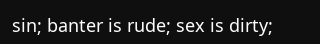sin; banter is rude; sex is dirty;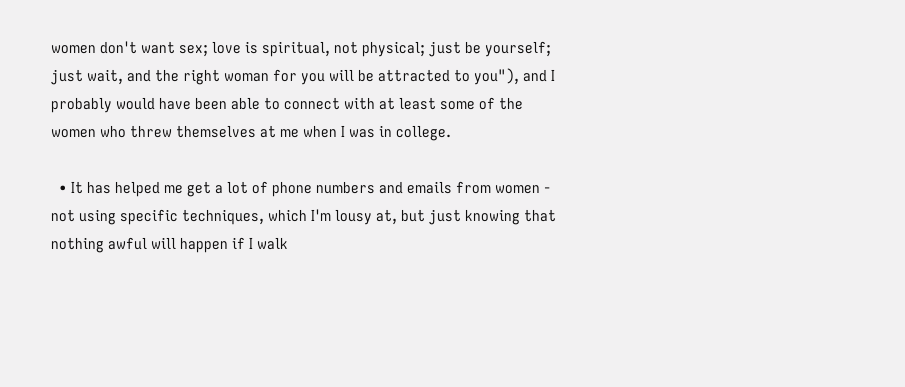women don't want sex; love is spiritual, not physical; just be yourself; just wait, and the right woman for you will be attracted to you"), and I probably would have been able to connect with at least some of the women who threw themselves at me when I was in college.

  • It has helped me get a lot of phone numbers and emails from women - not using specific techniques, which I'm lousy at, but just knowing that nothing awful will happen if I walk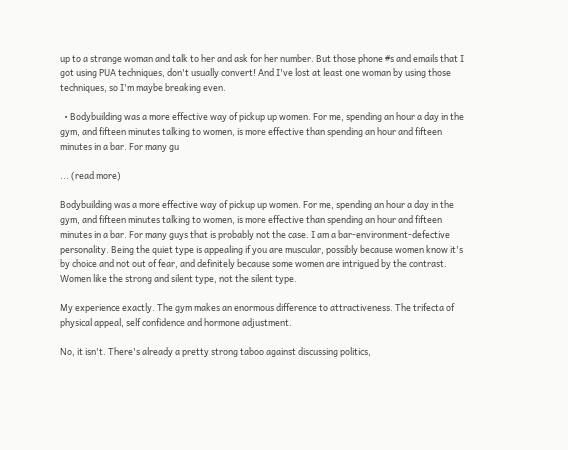up to a strange woman and talk to her and ask for her number. But those phone #s and emails that I got using PUA techniques, don't usually convert! And I've lost at least one woman by using those techniques, so I'm maybe breaking even.

  • Bodybuilding was a more effective way of pickup up women. For me, spending an hour a day in the gym, and fifteen minutes talking to women, is more effective than spending an hour and fifteen minutes in a bar. For many gu

... (read more)

Bodybuilding was a more effective way of pickup up women. For me, spending an hour a day in the gym, and fifteen minutes talking to women, is more effective than spending an hour and fifteen minutes in a bar. For many guys that is probably not the case. I am a bar-environment-defective personality. Being the quiet type is appealing if you are muscular, possibly because women know it's by choice and not out of fear, and definitely because some women are intrigued by the contrast. Women like the strong and silent type, not the silent type.

My experience exactly. The gym makes an enormous difference to attractiveness. The trifecta of physical appeal, self confidence and hormone adjustment.

No, it isn't. There's already a pretty strong taboo against discussing politics,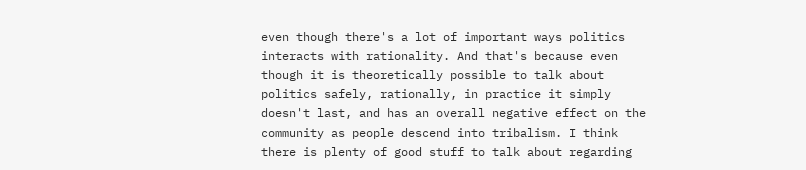even though there's a lot of important ways politics interacts with rationality. And that's because even though it is theoretically possible to talk about politics safely, rationally, in practice it simply doesn't last, and has an overall negative effect on the community as people descend into tribalism. I think there is plenty of good stuff to talk about regarding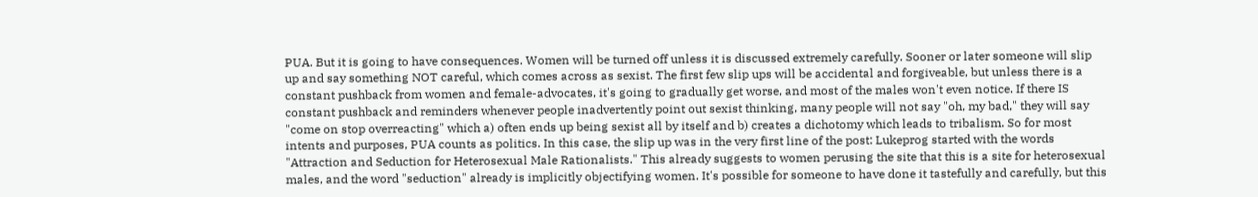PUA. But it is going to have consequences. Women will be turned off unless it is discussed extremely carefully. Sooner or later someone will slip up and say something NOT careful, which comes across as sexist. The first few slip ups will be accidental and forgiveable, but unless there is a constant pushback from women and female-advocates, it's going to gradually get worse, and most of the males won't even notice. If there IS constant pushback and reminders whenever people inadvertently point out sexist thinking, many people will not say "oh, my bad," they will say "come on stop overreacting" which a) often ends up being sexist all by itself and b) creates a dichotomy which leads to tribalism. So for most intents and purposes, PUA counts as politics. In this case, the slip up was in the very first line of the post: Lukeprog started with the words "Attraction and Seduction for Heterosexual Male Rationalists." This already suggests to women perusing the site that this is a site for heterosexual males, and the word "seduction" already is implicitly objectifying women. It's possible for someone to have done it tastefully and carefully, but this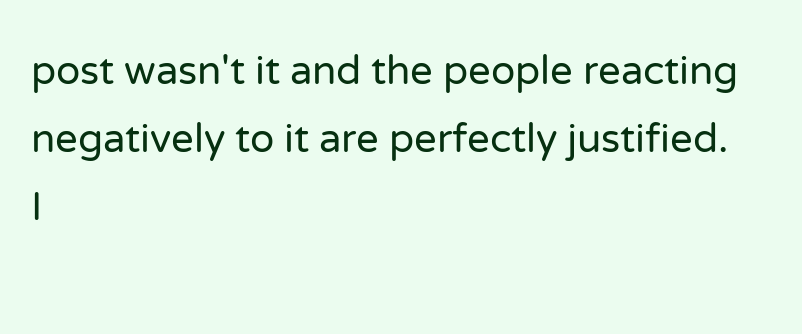post wasn't it and the people reacting negatively to it are perfectly justified.
I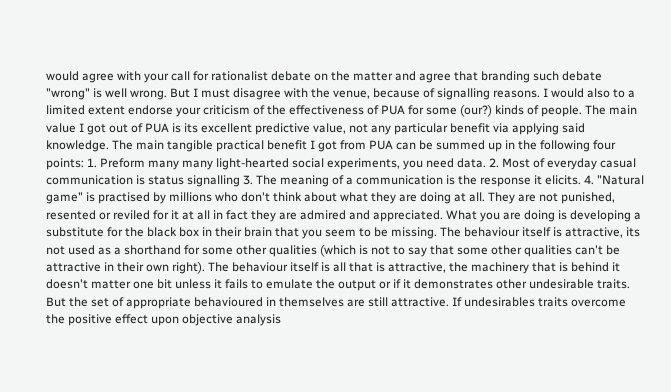would agree with your call for rationalist debate on the matter and agree that branding such debate "wrong" is well wrong. But I must disagree with the venue, because of signalling reasons. I would also to a limited extent endorse your criticism of the effectiveness of PUA for some (our?) kinds of people. The main value I got out of PUA is its excellent predictive value, not any particular benefit via applying said knowledge. The main tangible practical benefit I got from PUA can be summed up in the following four points: 1. Preform many many light-hearted social experiments, you need data. 2. Most of everyday casual communication is status signalling 3. The meaning of a communication is the response it elicits. 4. "Natural game" is practised by millions who don't think about what they are doing at all. They are not punished, resented or reviled for it at all in fact they are admired and appreciated. What you are doing is developing a substitute for the black box in their brain that you seem to be missing. The behaviour itself is attractive, its not used as a shorthand for some other qualities (which is not to say that some other qualities can't be attractive in their own right). The behaviour itself is all that is attractive, the machinery that is behind it doesn't matter one bit unless it fails to emulate the output or if it demonstrates other undesirable traits. But the set of appropriate behavioured in themselves are still attractive. If undesirables traits overcome the positive effect upon objective analysis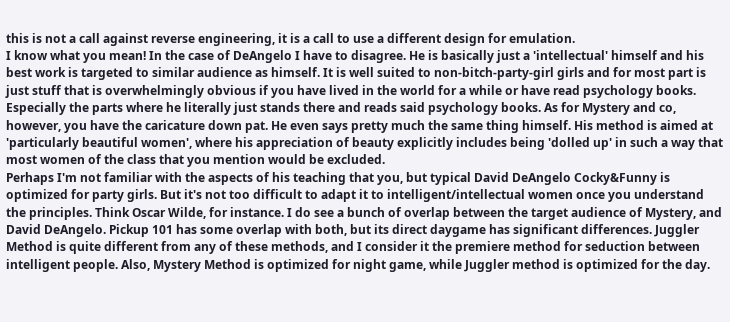this is not a call against reverse engineering, it is a call to use a different design for emulation.
I know what you mean! In the case of DeAngelo I have to disagree. He is basically just a 'intellectual' himself and his best work is targeted to similar audience as himself. It is well suited to non-bitch-party-girl girls and for most part is just stuff that is overwhelmingly obvious if you have lived in the world for a while or have read psychology books. Especially the parts where he literally just stands there and reads said psychology books. As for Mystery and co, however, you have the caricature down pat. He even says pretty much the same thing himself. His method is aimed at 'particularly beautiful women', where his appreciation of beauty explicitly includes being 'dolled up' in such a way that most women of the class that you mention would be excluded.
Perhaps I'm not familiar with the aspects of his teaching that you, but typical David DeAngelo Cocky&Funny is optimized for party girls. But it's not too difficult to adapt it to intelligent/intellectual women once you understand the principles. Think Oscar Wilde, for instance. I do see a bunch of overlap between the target audience of Mystery, and David DeAngelo. Pickup 101 has some overlap with both, but its direct daygame has significant differences. Juggler Method is quite different from any of these methods, and I consider it the premiere method for seduction between intelligent people. Also, Mystery Method is optimized for night game, while Juggler method is optimized for the day.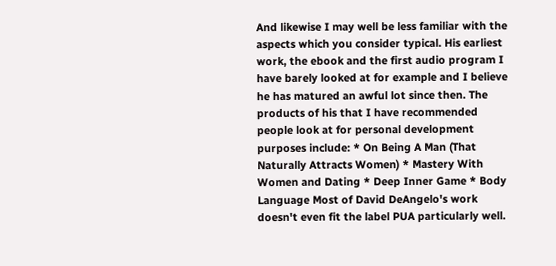And likewise I may well be less familiar with the aspects which you consider typical. His earliest work, the ebook and the first audio program I have barely looked at for example and I believe he has matured an awful lot since then. The products of his that I have recommended people look at for personal development purposes include: * On Being A Man (That Naturally Attracts Women) * Mastery With Women and Dating * Deep Inner Game * Body Language Most of David DeAngelo's work doesn't even fit the label PUA particularly well.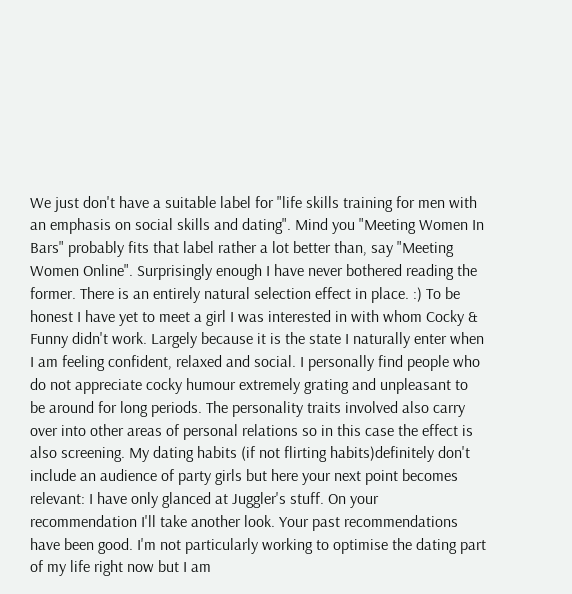We just don't have a suitable label for "life skills training for men with an emphasis on social skills and dating". Mind you "Meeting Women In Bars" probably fits that label rather a lot better than, say "Meeting Women Online". Surprisingly enough I have never bothered reading the former. There is an entirely natural selection effect in place. :) To be honest I have yet to meet a girl I was interested in with whom Cocky & Funny didn't work. Largely because it is the state I naturally enter when I am feeling confident, relaxed and social. I personally find people who do not appreciate cocky humour extremely grating and unpleasant to be around for long periods. The personality traits involved also carry over into other areas of personal relations so in this case the effect is also screening. My dating habits (if not flirting habits)definitely don't include an audience of party girls but here your next point becomes relevant: I have only glanced at Juggler's stuff. On your recommendation I'll take another look. Your past recommendations have been good. I'm not particularly working to optimise the dating part of my life right now but I am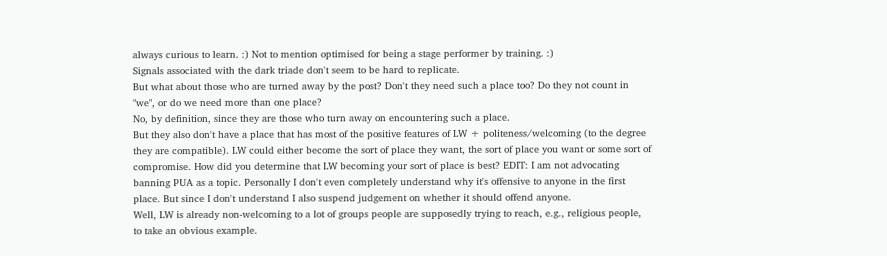always curious to learn. :) Not to mention optimised for being a stage performer by training. :)
Signals associated with the dark triade don't seem to be hard to replicate.
But what about those who are turned away by the post? Don't they need such a place too? Do they not count in "we", or do we need more than one place?
No, by definition, since they are those who turn away on encountering such a place.
But they also don't have a place that has most of the positive features of LW + politeness/welcoming (to the degree they are compatible). LW could either become the sort of place they want, the sort of place you want or some sort of compromise. How did you determine that LW becoming your sort of place is best? EDIT: I am not advocating banning PUA as a topic. Personally I don't even completely understand why it's offensive to anyone in the first place. But since I don't understand I also suspend judgement on whether it should offend anyone.
Well, LW is already non-welcoming to a lot of groups people are supposedly trying to reach, e.g., religious people, to take an obvious example.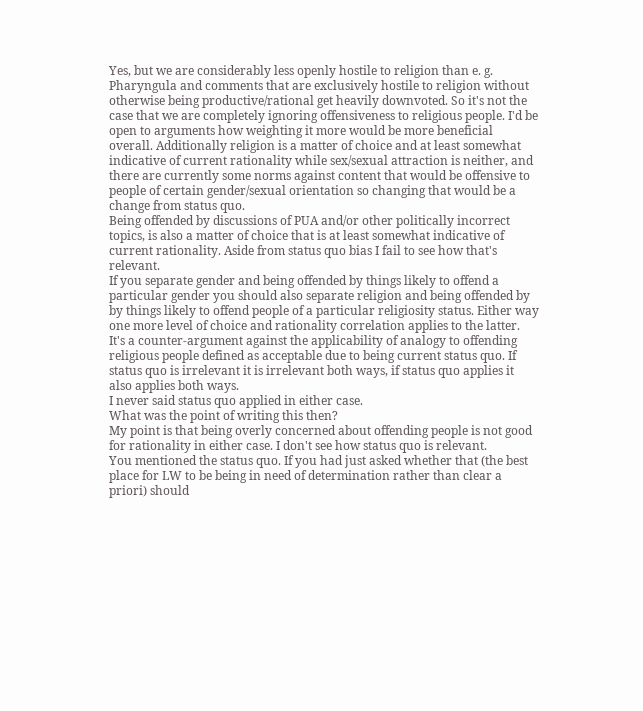Yes, but we are considerably less openly hostile to religion than e. g. Pharyngula and comments that are exclusively hostile to religion without otherwise being productive/rational get heavily downvoted. So it's not the case that we are completely ignoring offensiveness to religious people. I'd be open to arguments how weighting it more would be more beneficial overall. Additionally religion is a matter of choice and at least somewhat indicative of current rationality while sex/sexual attraction is neither, and there are currently some norms against content that would be offensive to people of certain gender/sexual orientation so changing that would be a change from status quo.
Being offended by discussions of PUA and/or other politically incorrect topics, is also a matter of choice that is at least somewhat indicative of current rationality. Aside from status quo bias I fail to see how that's relevant.
If you separate gender and being offended by things likely to offend a particular gender you should also separate religion and being offended by by things likely to offend people of a particular religiosity status. Either way one more level of choice and rationality correlation applies to the latter.
It's a counter-argument against the applicability of analogy to offending religious people defined as acceptable due to being current status quo. If status quo is irrelevant it is irrelevant both ways, if status quo applies it also applies both ways.
I never said status quo applied in either case.
What was the point of writing this then?
My point is that being overly concerned about offending people is not good for rationality in either case. I don't see how status quo is relevant.
You mentioned the status quo. If you had just asked whether that (the best place for LW to be being in need of determination rather than clear a priori) should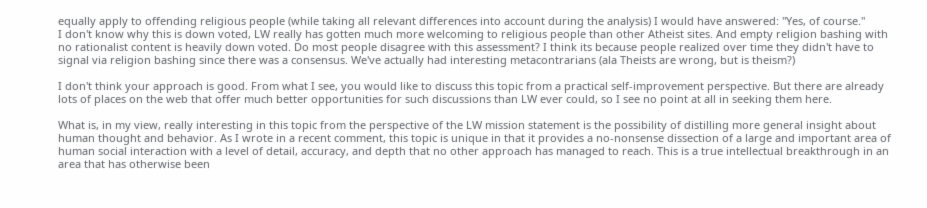equally apply to offending religious people (while taking all relevant differences into account during the analysis) I would have answered: "Yes, of course."
I don't know why this is down voted, LW really has gotten much more welcoming to religious people than other Atheist sites. And empty religion bashing with no rationalist content is heavily down voted. Do most people disagree with this assessment? I think its because people realized over time they didn't have to signal via religion bashing since there was a consensus. We've actually had interesting metacontrarians (ala Theists are wrong, but is theism?)

I don't think your approach is good. From what I see, you would like to discuss this topic from a practical self-improvement perspective. But there are already lots of places on the web that offer much better opportunities for such discussions than LW ever could, so I see no point at all in seeking them here.

What is, in my view, really interesting in this topic from the perspective of the LW mission statement is the possibility of distilling more general insight about human thought and behavior. As I wrote in a recent comment, this topic is unique in that it provides a no-nonsense dissection of a large and important area of human social interaction with a level of detail, accuracy, and depth that no other approach has managed to reach. This is a true intellectual breakthrough in an area that has otherwise been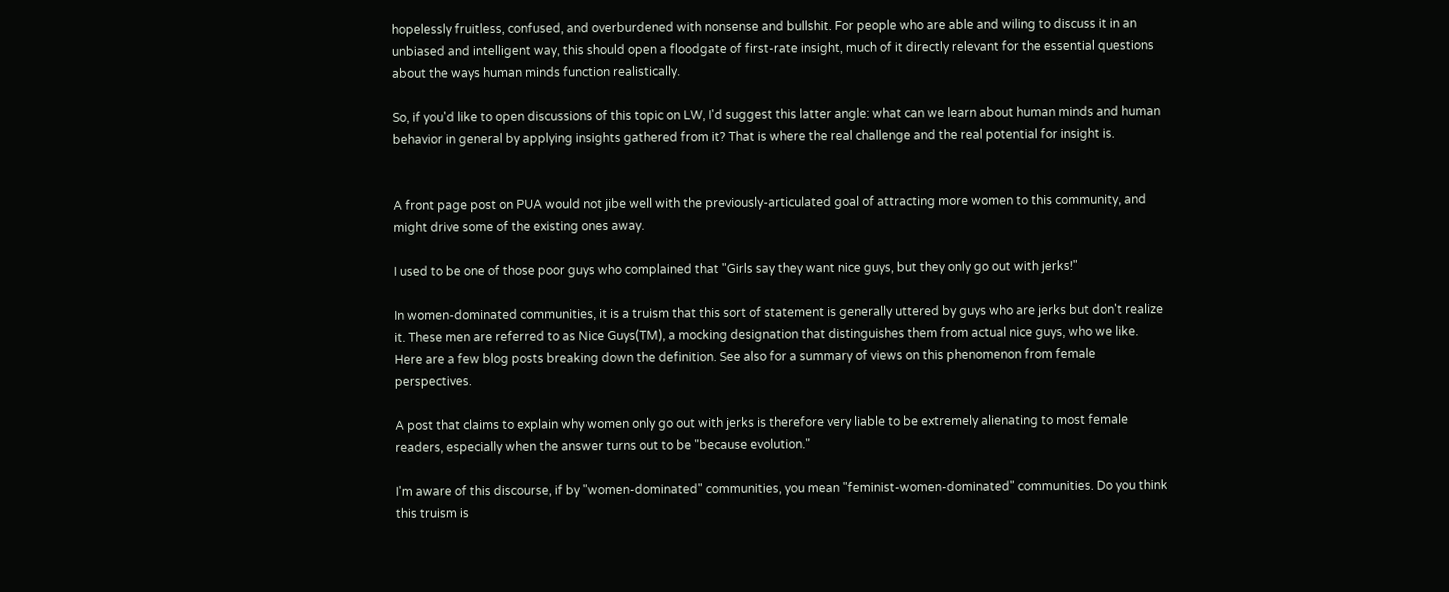hopelessly fruitless, confused, and overburdened with nonsense and bullshit. For people who are able and wiling to discuss it in an unbiased and intelligent way, this should open a floodgate of first-rate insight, much of it directly relevant for the essential questions about the ways human minds function realistically.

So, if you'd like to open discussions of this topic on LW, I'd suggest this latter angle: what can we learn about human minds and human behavior in general by applying insights gathered from it? That is where the real challenge and the real potential for insight is.


A front page post on PUA would not jibe well with the previously-articulated goal of attracting more women to this community, and might drive some of the existing ones away.

I used to be one of those poor guys who complained that "Girls say they want nice guys, but they only go out with jerks!"

In women-dominated communities, it is a truism that this sort of statement is generally uttered by guys who are jerks but don't realize it. These men are referred to as Nice Guys(TM), a mocking designation that distinguishes them from actual nice guys, who we like. Here are a few blog posts breaking down the definition. See also for a summary of views on this phenomenon from female perspectives.

A post that claims to explain why women only go out with jerks is therefore very liable to be extremely alienating to most female readers, especially when the answer turns out to be "because evolution."

I'm aware of this discourse, if by "women-dominated" communities, you mean "feminist-women-dominated" communities. Do you think this truism is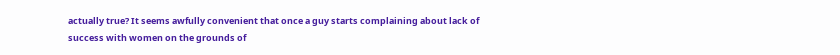actually true? It seems awfully convenient that once a guy starts complaining about lack of success with women on the grounds of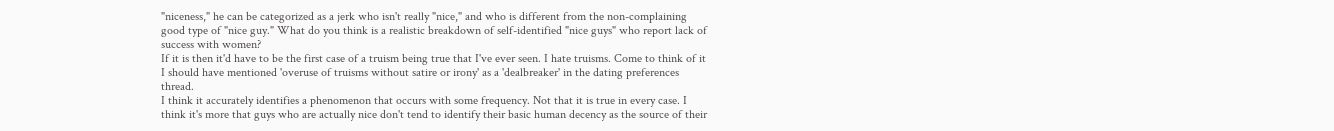"niceness," he can be categorized as a jerk who isn't really "nice," and who is different from the non-complaining good type of "nice guy." What do you think is a realistic breakdown of self-identified "nice guys" who report lack of success with women?
If it is then it'd have to be the first case of a truism being true that I've ever seen. I hate truisms. Come to think of it I should have mentioned 'overuse of truisms without satire or irony' as a 'dealbreaker' in the dating preferences thread.
I think it accurately identifies a phenomenon that occurs with some frequency. Not that it is true in every case. I think it's more that guys who are actually nice don't tend to identify their basic human decency as the source of their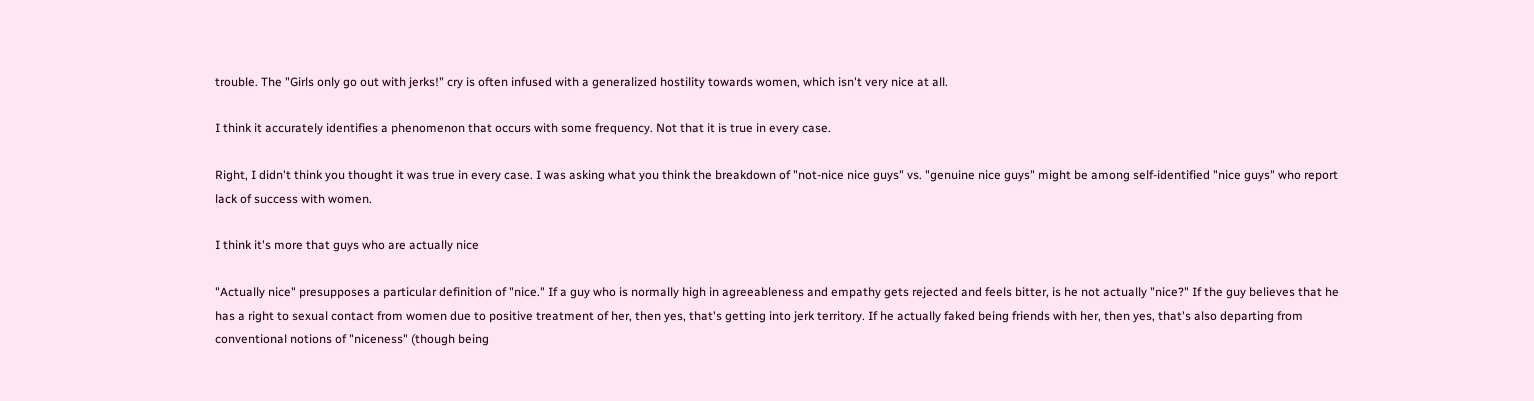trouble. The "Girls only go out with jerks!" cry is often infused with a generalized hostility towards women, which isn't very nice at all.

I think it accurately identifies a phenomenon that occurs with some frequency. Not that it is true in every case.

Right, I didn't think you thought it was true in every case. I was asking what you think the breakdown of "not-nice nice guys" vs. "genuine nice guys" might be among self-identified "nice guys" who report lack of success with women.

I think it's more that guys who are actually nice

"Actually nice" presupposes a particular definition of "nice." If a guy who is normally high in agreeableness and empathy gets rejected and feels bitter, is he not actually "nice?" If the guy believes that he has a right to sexual contact from women due to positive treatment of her, then yes, that's getting into jerk territory. If he actually faked being friends with her, then yes, that's also departing from conventional notions of "niceness" (though being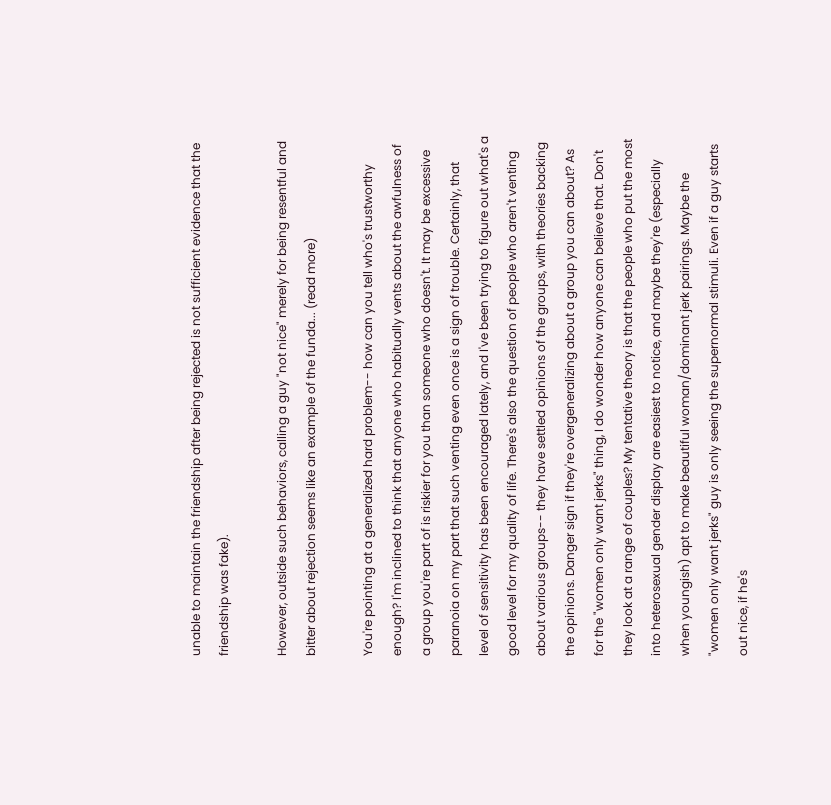unable to maintain the friendship after being rejected is not sufficient evidence that the friendship was fake).

However, outside such behaviors, calling a guy "not nice" merely for being resentful and bitter about rejection seems like an example of the funda... (read more)

You're pointing at a generalized hard problem-- how can you tell who's trustworthy enough? I'm inclined to think that anyone who habitually vents about the awfulness of a group you're part of is riskier for you than someone who doesn't. It may be excessive paranoia on my part that such venting even once is a sign of trouble. Certainly, that level of sensitivity has been encouraged lately, and I've been trying to figure out what's a good level for my quality of life. There's also the question of people who aren't venting about various groups-- they have settled opinions of the groups, with theories backing the opinions. Danger sign if they're overgeneralizing about a group you can about? As for the "women only want jerks" thing, I do wonder how anyone can believe that. Don't they look at a range of couples? My tentative theory is that the people who put the most into heterosexual gender display are easiest to notice, and maybe they're (especially when youngish) apt to make beautiful woman/dominant jerk pairings. Maybe the "women only want jerks" guy is only seeing the supernormal stimuli. Even if a guy starts out nice, if he's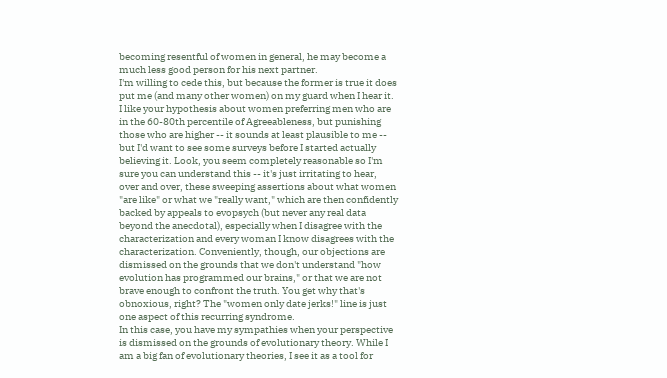becoming resentful of women in general, he may become a much less good person for his next partner.
I'm willing to cede this, but because the former is true it does put me (and many other women) on my guard when I hear it. I like your hypothesis about women preferring men who are in the 60-80th percentile of Agreeableness, but punishing those who are higher -- it sounds at least plausible to me -- but I'd want to see some surveys before I started actually believing it. Look, you seem completely reasonable so I'm sure you can understand this -- it's just irritating to hear, over and over, these sweeping assertions about what women "are like" or what we "really want," which are then confidently backed by appeals to evopsych (but never any real data beyond the anecdotal), especially when I disagree with the characterization and every woman I know disagrees with the characterization. Conveniently, though, our objections are dismissed on the grounds that we don't understand "how evolution has programmed our brains," or that we are not brave enough to confront the truth. You get why that's obnoxious, right? The "women only date jerks!" line is just one aspect of this recurring syndrome.
In this case, you have my sympathies when your perspective is dismissed on the grounds of evolutionary theory. While I am a big fan of evolutionary theories, I see it as a tool for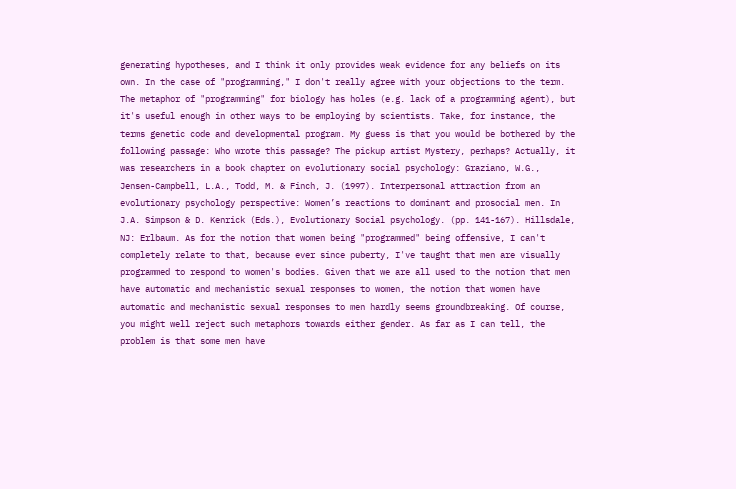generating hypotheses, and I think it only provides weak evidence for any beliefs on its own. In the case of "programming," I don't really agree with your objections to the term. The metaphor of "programming" for biology has holes (e.g. lack of a programming agent), but it's useful enough in other ways to be employing by scientists. Take, for instance, the terms genetic code and developmental program. My guess is that you would be bothered by the following passage: Who wrote this passage? The pickup artist Mystery, perhaps? Actually, it was researchers in a book chapter on evolutionary social psychology: Graziano, W.G., Jensen-Campbell, L.A., Todd, M. & Finch, J. (1997). Interpersonal attraction from an evolutionary psychology perspective: Women’s reactions to dominant and prosocial men. In J.A. Simpson & D. Kenrick (Eds.), Evolutionary Social psychology. (pp. 141-167). Hillsdale, NJ: Erlbaum. As for the notion that women being "programmed" being offensive, I can't completely relate to that, because ever since puberty, I've taught that men are visually programmed to respond to women's bodies. Given that we are all used to the notion that men have automatic and mechanistic sexual responses to women, the notion that women have automatic and mechanistic sexual responses to men hardly seems groundbreaking. Of course, you might well reject such metaphors towards either gender. As far as I can tell, the problem is that some men have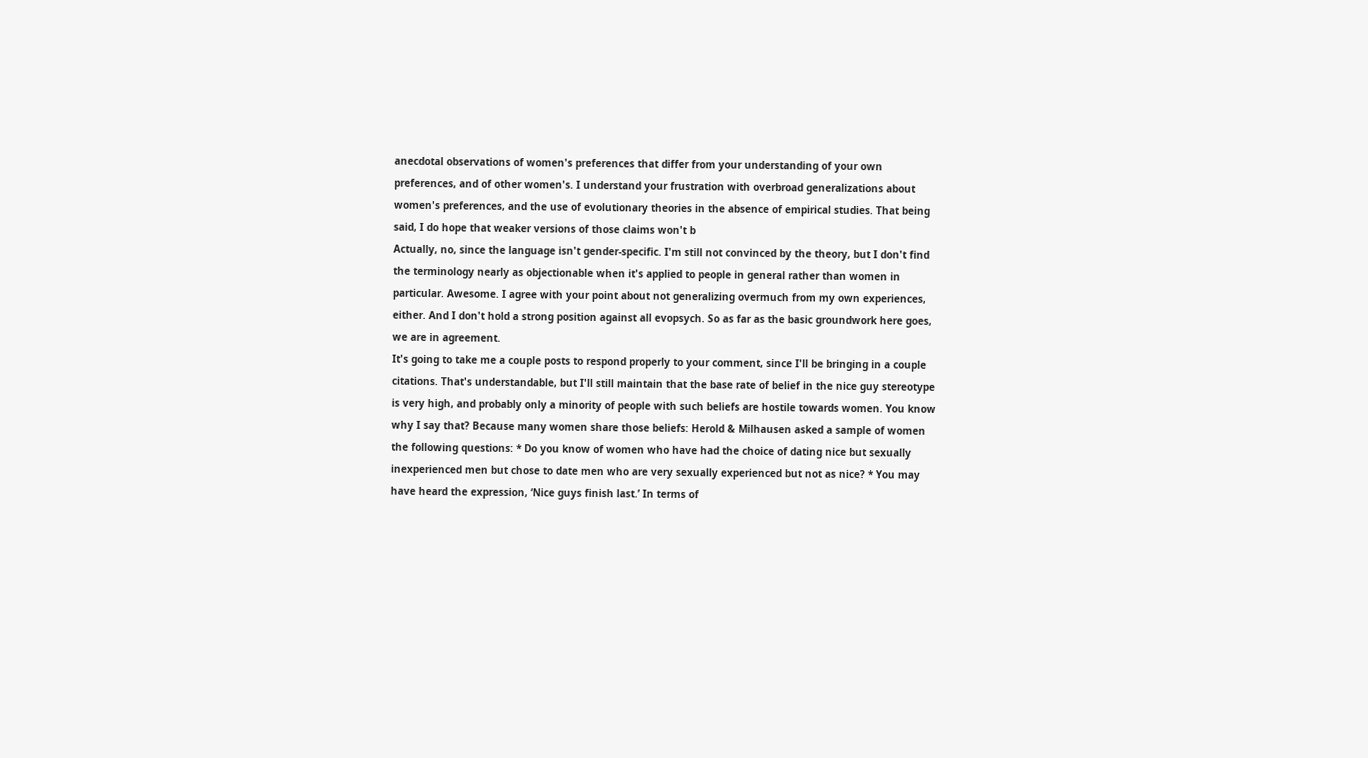anecdotal observations of women's preferences that differ from your understanding of your own preferences, and of other women's. I understand your frustration with overbroad generalizations about women's preferences, and the use of evolutionary theories in the absence of empirical studies. That being said, I do hope that weaker versions of those claims won't b
Actually, no, since the language isn't gender-specific. I'm still not convinced by the theory, but I don't find the terminology nearly as objectionable when it's applied to people in general rather than women in particular. Awesome. I agree with your point about not generalizing overmuch from my own experiences, either. And I don't hold a strong position against all evopsych. So as far as the basic groundwork here goes, we are in agreement.
It's going to take me a couple posts to respond properly to your comment, since I'll be bringing in a couple citations. That's understandable, but I'll still maintain that the base rate of belief in the nice guy stereotype is very high, and probably only a minority of people with such beliefs are hostile towards women. You know why I say that? Because many women share those beliefs: Herold & Milhausen asked a sample of women the following questions: * Do you know of women who have had the choice of dating nice but sexually inexperienced men but chose to date men who are very sexually experienced but not as nice? * You may have heard the expression, ‘Nice guys finish last.’ In terms of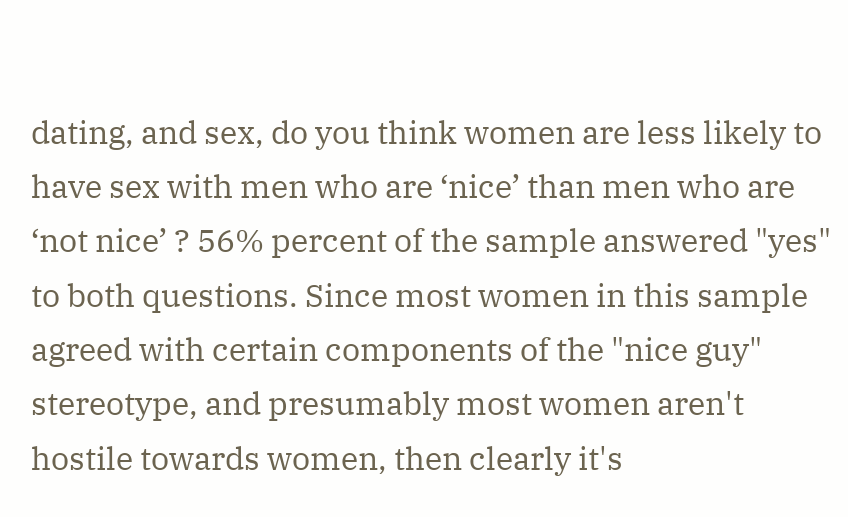dating, and sex, do you think women are less likely to have sex with men who are ‘nice’ than men who are ‘not nice’ ? 56% percent of the sample answered "yes" to both questions. Since most women in this sample agreed with certain components of the "nice guy" stereotype, and presumably most women aren't hostile towards women, then clearly it's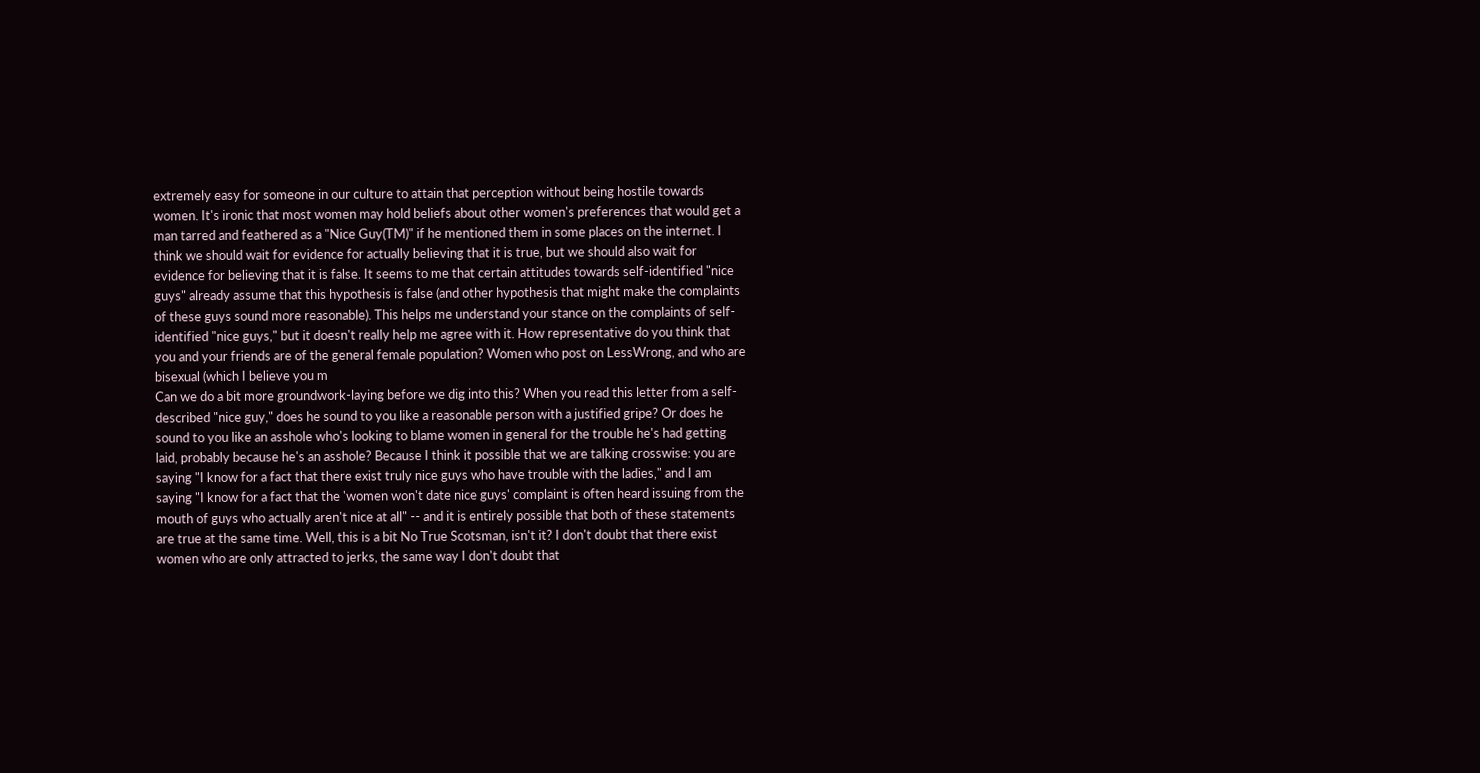extremely easy for someone in our culture to attain that perception without being hostile towards women. It's ironic that most women may hold beliefs about other women's preferences that would get a man tarred and feathered as a "Nice Guy(TM)" if he mentioned them in some places on the internet. I think we should wait for evidence for actually believing that it is true, but we should also wait for evidence for believing that it is false. It seems to me that certain attitudes towards self-identified "nice guys" already assume that this hypothesis is false (and other hypothesis that might make the complaints of these guys sound more reasonable). This helps me understand your stance on the complaints of self-identified "nice guys," but it doesn't really help me agree with it. How representative do you think that you and your friends are of the general female population? Women who post on LessWrong, and who are bisexual (which I believe you m
Can we do a bit more groundwork-laying before we dig into this? When you read this letter from a self-described "nice guy," does he sound to you like a reasonable person with a justified gripe? Or does he sound to you like an asshole who's looking to blame women in general for the trouble he's had getting laid, probably because he's an asshole? Because I think it possible that we are talking crosswise: you are saying "I know for a fact that there exist truly nice guys who have trouble with the ladies," and I am saying "I know for a fact that the 'women won't date nice guys' complaint is often heard issuing from the mouth of guys who actually aren't nice at all" -- and it is entirely possible that both of these statements are true at the same time. Well, this is a bit No True Scotsman, isn't it? I don't doubt that there exist women who are only attracted to jerks, the same way I don't doubt that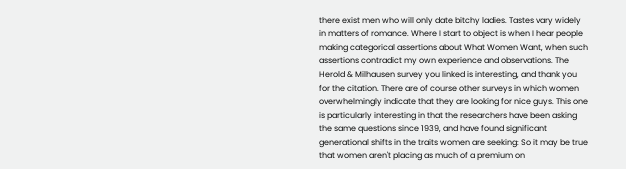there exist men who will only date bitchy ladies. Tastes vary widely in matters of romance. Where I start to object is when I hear people making categorical assertions about What Women Want, when such assertions contradict my own experience and observations. The Herold & Milhausen survey you linked is interesting, and thank you for the citation. There are of course other surveys in which women overwhelmingly indicate that they are looking for nice guys. This one is particularly interesting in that the researchers have been asking the same questions since 1939, and have found significant generational shifts in the traits women are seeking: So it may be true that women aren't placing as much of a premium on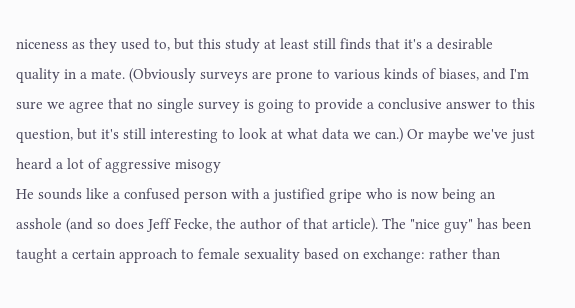niceness as they used to, but this study at least still finds that it's a desirable quality in a mate. (Obviously surveys are prone to various kinds of biases, and I'm sure we agree that no single survey is going to provide a conclusive answer to this question, but it's still interesting to look at what data we can.) Or maybe we've just heard a lot of aggressive misogy
He sounds like a confused person with a justified gripe who is now being an asshole (and so does Jeff Fecke, the author of that article). The "nice guy" has been taught a certain approach to female sexuality based on exchange: rather than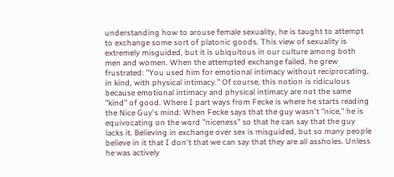understanding how to arouse female sexuality, he is taught to attempt to exchange some sort of platonic goods. This view of sexuality is extremely misguided, but it is ubiquitous in our culture among both men and women. When the attempted exchange failed, he grew frustrated: "You used him for emotional intimacy without reciprocating, in kind, with physical intimacy." Of course, this notion is ridiculous because emotional intimacy and physical intimacy are not the same "kind" of good. Where I part ways from Fecke is where he starts reading the Nice Guy's mind: When Fecke says that the guy wasn't "nice," he is equivocating on the word "niceness" so that he can say that the guy lacks it. Believing in exchange over sex is misguided, but so many people believe in it that I don't that we can say that they are all assholes. Unless he was actively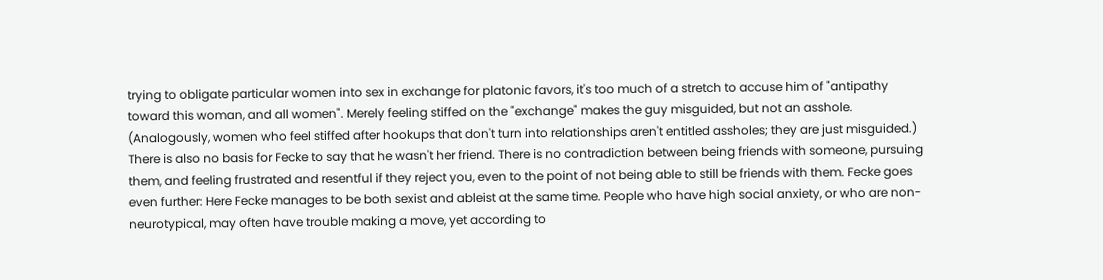trying to obligate particular women into sex in exchange for platonic favors, it's too much of a stretch to accuse him of "antipathy toward this woman, and all women". Merely feeling stiffed on the "exchange" makes the guy misguided, but not an asshole. (Analogously, women who feel stiffed after hookups that don't turn into relationships aren't entitled assholes; they are just misguided.) There is also no basis for Fecke to say that he wasn't her friend. There is no contradiction between being friends with someone, pursuing them, and feeling frustrated and resentful if they reject you, even to the point of not being able to still be friends with them. Fecke goes even further: Here Fecke manages to be both sexist and ableist at the same time. People who have high social anxiety, or who are non-neurotypical, may often have trouble making a move, yet according to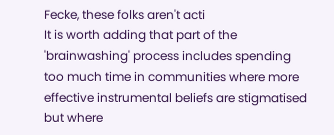Fecke, these folks aren't acti
It is worth adding that part of the 'brainwashing' process includes spending too much time in communities where more effective instrumental beliefs are stigmatised but where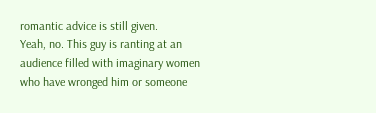romantic advice is still given.
Yeah, no. This guy is ranting at an audience filled with imaginary women who have wronged him or someone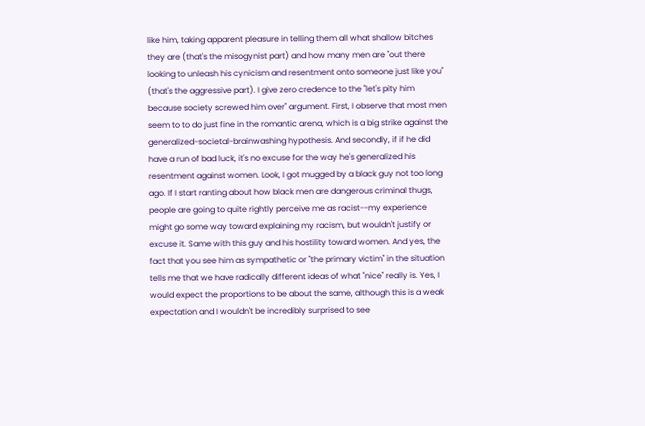like him, taking apparent pleasure in telling them all what shallow bitches they are (that's the misogynist part) and how many men are "out there looking to unleash his cynicism and resentment onto someone just like you" (that's the aggressive part). I give zero credence to the "let's pity him because society screwed him over" argument. First, I observe that most men seem to to do just fine in the romantic arena, which is a big strike against the generalized-societal-brainwashing hypothesis. And secondly, if if he did have a run of bad luck, it's no excuse for the way he's generalized his resentment against women. Look, I got mugged by a black guy not too long ago. If I start ranting about how black men are dangerous criminal thugs, people are going to quite rightly perceive me as racist--my experience might go some way toward explaining my racism, but wouldn't justify or excuse it. Same with this guy and his hostility toward women. And yes, the fact that you see him as sympathetic or "the primary victim" in the situation tells me that we have radically different ideas of what "nice" really is. Yes, I would expect the proportions to be about the same, although this is a weak expectation and I wouldn't be incredibly surprised to see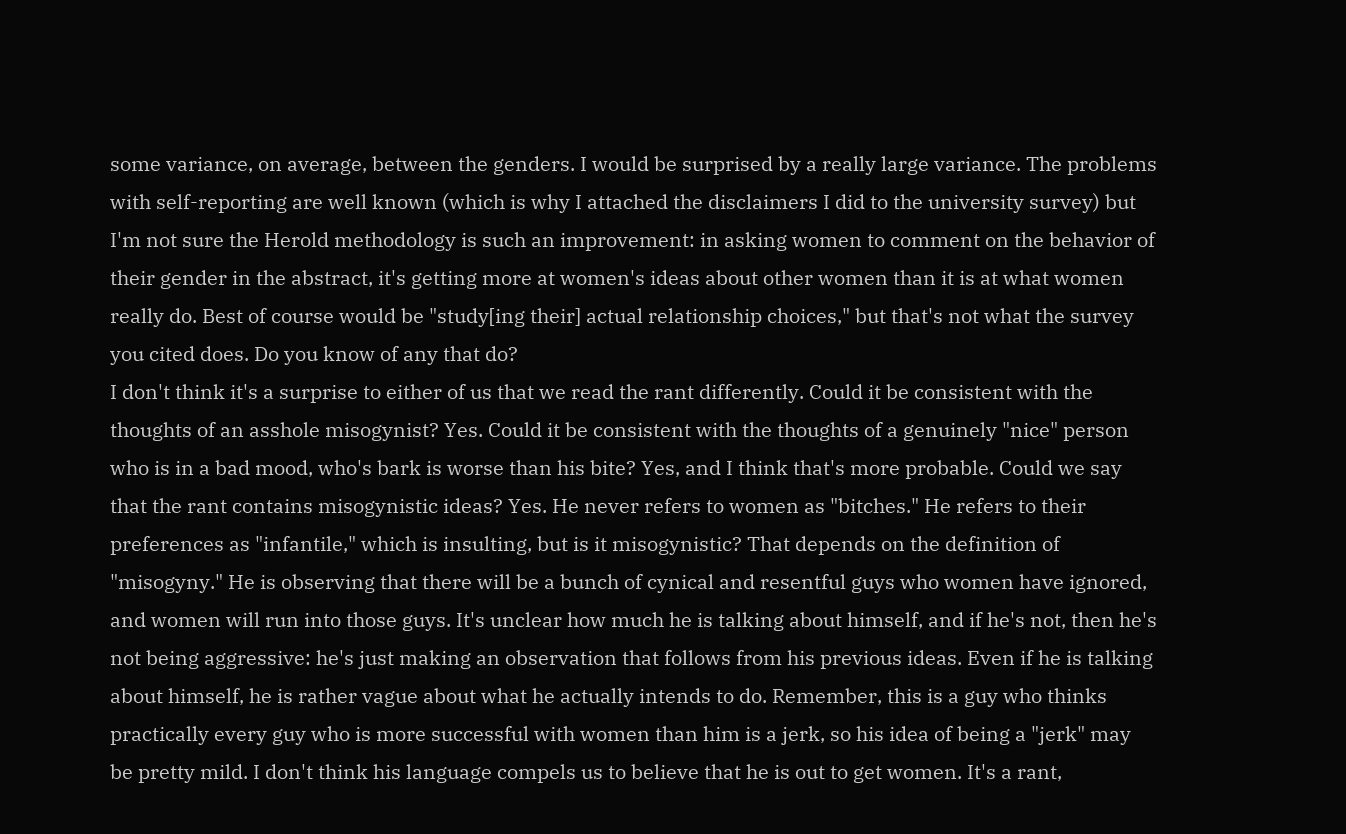some variance, on average, between the genders. I would be surprised by a really large variance. The problems with self-reporting are well known (which is why I attached the disclaimers I did to the university survey) but I'm not sure the Herold methodology is such an improvement: in asking women to comment on the behavior of their gender in the abstract, it's getting more at women's ideas about other women than it is at what women really do. Best of course would be "study[ing their] actual relationship choices," but that's not what the survey you cited does. Do you know of any that do?
I don't think it's a surprise to either of us that we read the rant differently. Could it be consistent with the thoughts of an asshole misogynist? Yes. Could it be consistent with the thoughts of a genuinely "nice" person who is in a bad mood, who's bark is worse than his bite? Yes, and I think that's more probable. Could we say that the rant contains misogynistic ideas? Yes. He never refers to women as "bitches." He refers to their preferences as "infantile," which is insulting, but is it misogynistic? That depends on the definition of "misogyny." He is observing that there will be a bunch of cynical and resentful guys who women have ignored, and women will run into those guys. It's unclear how much he is talking about himself, and if he's not, then he's not being aggressive: he's just making an observation that follows from his previous ideas. Even if he is talking about himself, he is rather vague about what he actually intends to do. Remember, this is a guy who thinks practically every guy who is more successful with women than him is a jerk, so his idea of being a "jerk" may be pretty mild. I don't think his language compels us to believe that he is out to get women. It's a rant,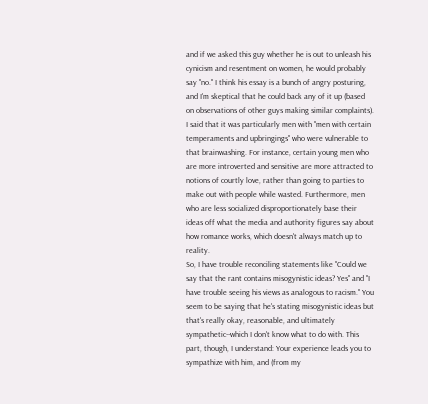and if we asked this guy whether he is out to unleash his cynicism and resentment on women, he would probably say "no." I think his essay is a bunch of angry posturing, and I'm skeptical that he could back any of it up (based on observations of other guys making similar complaints). I said that it was particularly men with "men with certain temperaments and upbringings" who were vulnerable to that brainwashing. For instance, certain young men who are more introverted and sensitive are more attracted to notions of courtly love, rather than going to parties to make out with people while wasted. Furthermore, men who are less socialized disproportionately base their ideas off what the media and authority figures say about how romance works, which doesn't always match up to reality.
So, I have trouble reconciling statements like "Could we say that the rant contains misogynistic ideas? Yes" and "I have trouble seeing his views as analogous to racism." You seem to be saying that he's stating misogynistic ideas but that's really okay, reasonable, and ultimately sympathetic--which I don't know what to do with. This part, though, I understand: Your experience leads you to sympathize with him, and (from my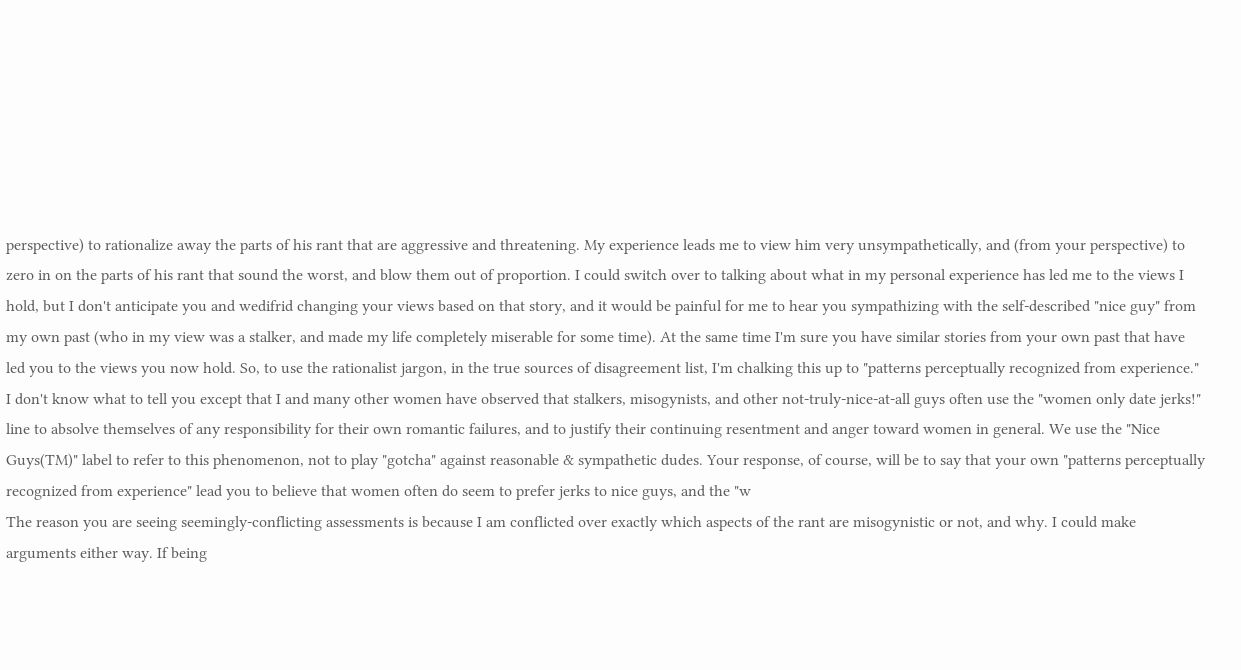perspective) to rationalize away the parts of his rant that are aggressive and threatening. My experience leads me to view him very unsympathetically, and (from your perspective) to zero in on the parts of his rant that sound the worst, and blow them out of proportion. I could switch over to talking about what in my personal experience has led me to the views I hold, but I don't anticipate you and wedifrid changing your views based on that story, and it would be painful for me to hear you sympathizing with the self-described "nice guy" from my own past (who in my view was a stalker, and made my life completely miserable for some time). At the same time I'm sure you have similar stories from your own past that have led you to the views you now hold. So, to use the rationalist jargon, in the true sources of disagreement list, I'm chalking this up to "patterns perceptually recognized from experience." I don't know what to tell you except that I and many other women have observed that stalkers, misogynists, and other not-truly-nice-at-all guys often use the "women only date jerks!" line to absolve themselves of any responsibility for their own romantic failures, and to justify their continuing resentment and anger toward women in general. We use the "Nice Guys(TM)" label to refer to this phenomenon, not to play "gotcha" against reasonable & sympathetic dudes. Your response, of course, will be to say that your own "patterns perceptually recognized from experience" lead you to believe that women often do seem to prefer jerks to nice guys, and the "w
The reason you are seeing seemingly-conflicting assessments is because I am conflicted over exactly which aspects of the rant are misogynistic or not, and why. I could make arguments either way. If being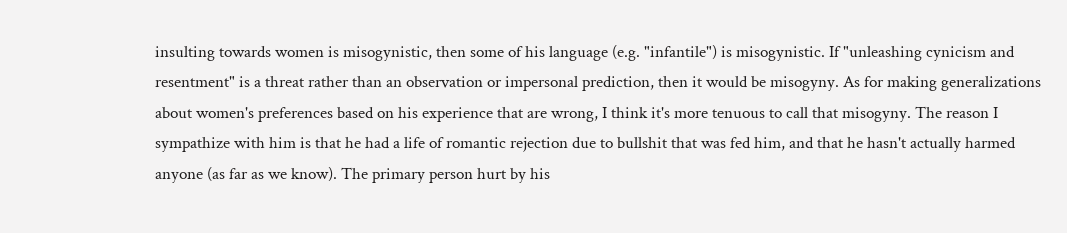insulting towards women is misogynistic, then some of his language (e.g. "infantile") is misogynistic. If "unleashing cynicism and resentment" is a threat rather than an observation or impersonal prediction, then it would be misogyny. As for making generalizations about women's preferences based on his experience that are wrong, I think it's more tenuous to call that misogyny. The reason I sympathize with him is that he had a life of romantic rejection due to bullshit that was fed him, and that he hasn't actually harmed anyone (as far as we know). The primary person hurt by his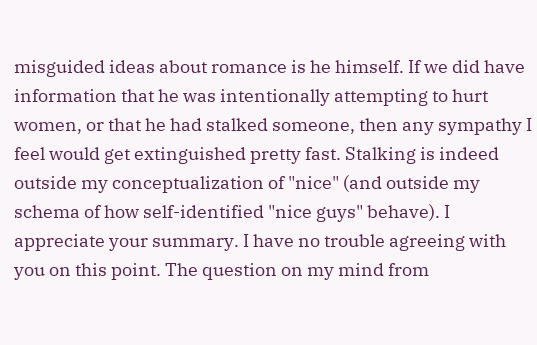misguided ideas about romance is he himself. If we did have information that he was intentionally attempting to hurt women, or that he had stalked someone, then any sympathy I feel would get extinguished pretty fast. Stalking is indeed outside my conceptualization of "nice" (and outside my schema of how self-identified "nice guys" behave). I appreciate your summary. I have no trouble agreeing with you on this point. The question on my mind from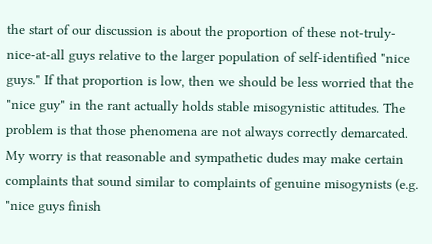the start of our discussion is about the proportion of these not-truly-nice-at-all guys relative to the larger population of self-identified "nice guys." If that proportion is low, then we should be less worried that the "nice guy" in the rant actually holds stable misogynistic attitudes. The problem is that those phenomena are not always correctly demarcated. My worry is that reasonable and sympathetic dudes may make certain complaints that sound similar to complaints of genuine misogynists (e.g. "nice guys finish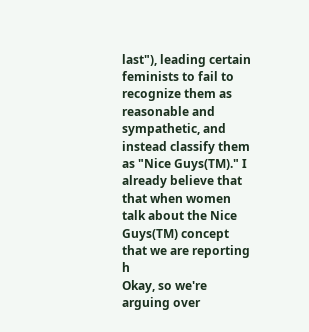last"), leading certain feminists to fail to recognize them as reasonable and sympathetic, and instead classify them as "Nice Guys(TM)." I already believe that that when women talk about the Nice Guys(TM) concept that we are reporting h
Okay, so we're arguing over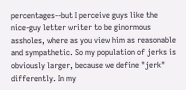percentages--but I perceive guys like the nice-guy letter writer to be ginormous assholes, where as you view him as reasonable and sympathetic. So my population of jerks is obviously larger, because we define "jerk" differently. In my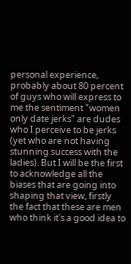personal experience, probably about 80 percent of guys who will express to me the sentiment "women only date jerks" are dudes who I perceive to be jerks (yet who are not having stunning success with the ladies). But I will be the first to acknowledge all the biases that are going into shaping that view, firstly the fact that these are men who think it's a good idea to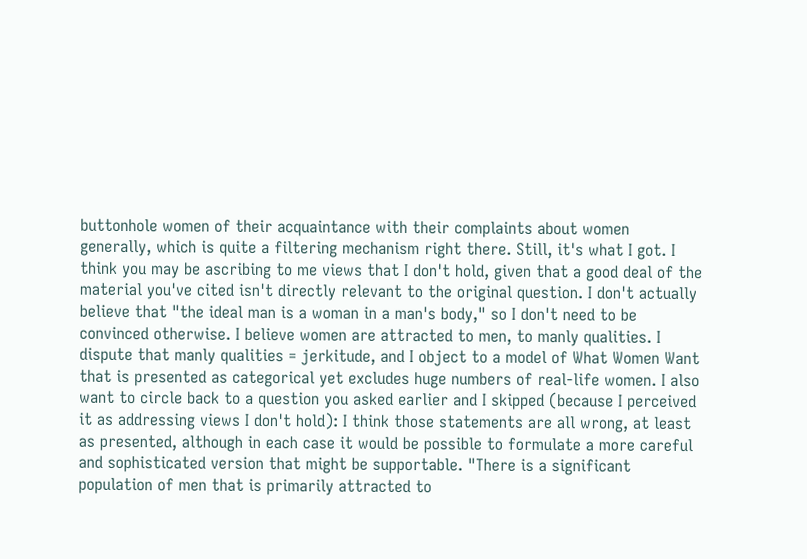buttonhole women of their acquaintance with their complaints about women generally, which is quite a filtering mechanism right there. Still, it's what I got. I think you may be ascribing to me views that I don't hold, given that a good deal of the material you've cited isn't directly relevant to the original question. I don't actually believe that "the ideal man is a woman in a man's body," so I don't need to be convinced otherwise. I believe women are attracted to men, to manly qualities. I dispute that manly qualities = jerkitude, and I object to a model of What Women Want that is presented as categorical yet excludes huge numbers of real-life women. I also want to circle back to a question you asked earlier and I skipped (because I perceived it as addressing views I don't hold): I think those statements are all wrong, at least as presented, although in each case it would be possible to formulate a more careful and sophisticated version that might be supportable. "There is a significant population of men that is primarily attracted to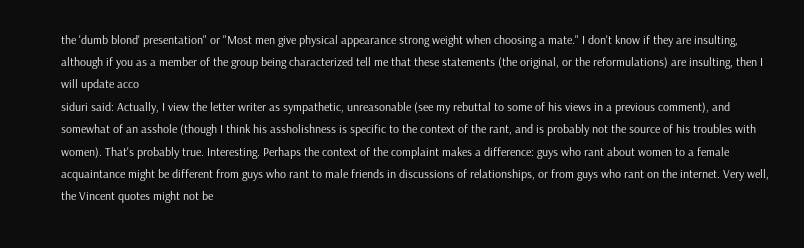the 'dumb blond' presentation" or "Most men give physical appearance strong weight when choosing a mate." I don't know if they are insulting, although if you as a member of the group being characterized tell me that these statements (the original, or the reformulations) are insulting, then I will update acco
siduri said: Actually, I view the letter writer as sympathetic, unreasonable (see my rebuttal to some of his views in a previous comment), and somewhat of an asshole (though I think his assholishness is specific to the context of the rant, and is probably not the source of his troubles with women). That's probably true. Interesting. Perhaps the context of the complaint makes a difference: guys who rant about women to a female acquaintance might be different from guys who rant to male friends in discussions of relationships, or from guys who rant on the internet. Very well, the Vincent quotes might not be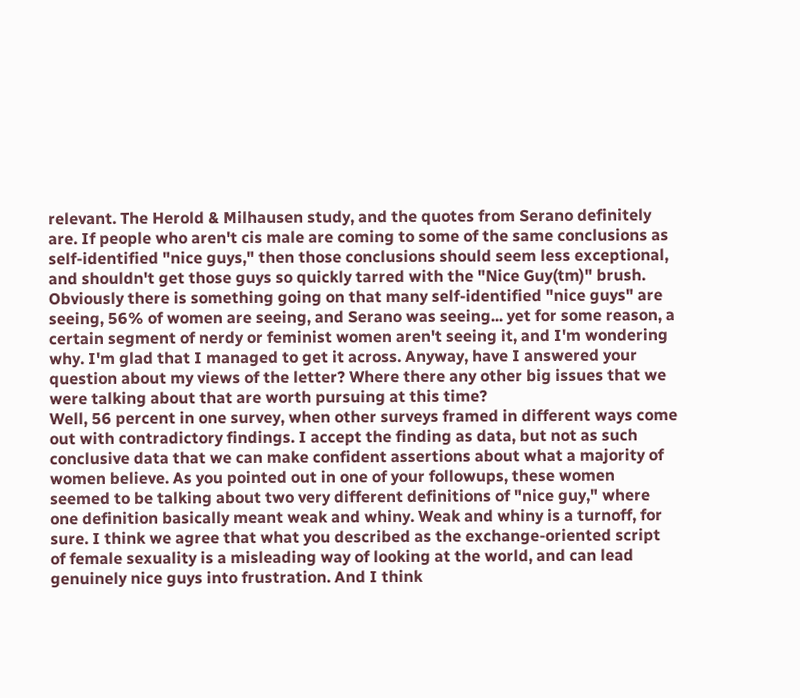relevant. The Herold & Milhausen study, and the quotes from Serano definitely are. If people who aren't cis male are coming to some of the same conclusions as self-identified "nice guys," then those conclusions should seem less exceptional, and shouldn't get those guys so quickly tarred with the "Nice Guy(tm)" brush. Obviously there is something going on that many self-identified "nice guys" are seeing, 56% of women are seeing, and Serano was seeing... yet for some reason, a certain segment of nerdy or feminist women aren't seeing it, and I'm wondering why. I'm glad that I managed to get it across. Anyway, have I answered your question about my views of the letter? Where there any other big issues that we were talking about that are worth pursuing at this time?
Well, 56 percent in one survey, when other surveys framed in different ways come out with contradictory findings. I accept the finding as data, but not as such conclusive data that we can make confident assertions about what a majority of women believe. As you pointed out in one of your followups, these women seemed to be talking about two very different definitions of "nice guy," where one definition basically meant weak and whiny. Weak and whiny is a turnoff, for sure. I think we agree that what you described as the exchange-oriented script of female sexuality is a misleading way of looking at the world, and can lead genuinely nice guys into frustration. And I think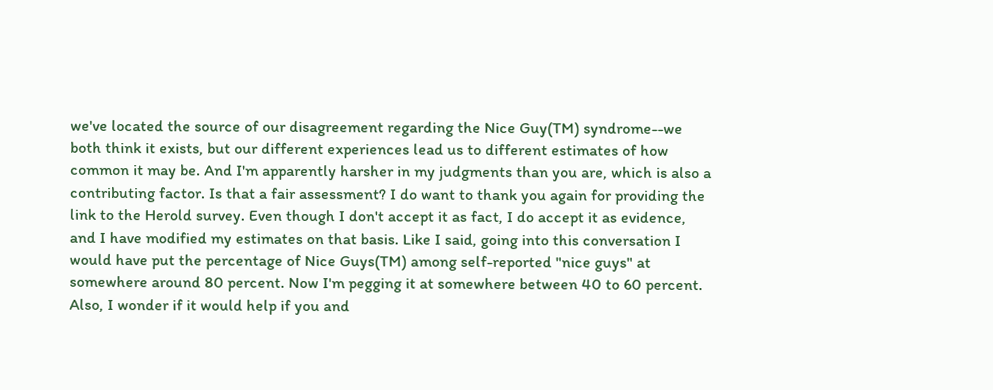we've located the source of our disagreement regarding the Nice Guy(TM) syndrome--we both think it exists, but our different experiences lead us to different estimates of how common it may be. And I'm apparently harsher in my judgments than you are, which is also a contributing factor. Is that a fair assessment? I do want to thank you again for providing the link to the Herold survey. Even though I don't accept it as fact, I do accept it as evidence, and I have modified my estimates on that basis. Like I said, going into this conversation I would have put the percentage of Nice Guys(TM) among self-reported "nice guys" at somewhere around 80 percent. Now I'm pegging it at somewhere between 40 to 60 percent.
Also, I wonder if it would help if you and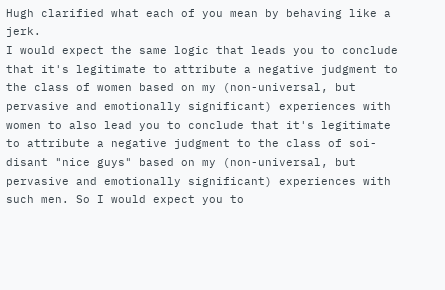Hugh clarified what each of you mean by behaving like a jerk.
I would expect the same logic that leads you to conclude that it's legitimate to attribute a negative judgment to the class of women based on my (non-universal, but pervasive and emotionally significant) experiences with women to also lead you to conclude that it's legitimate to attribute a negative judgment to the class of soi-disant "nice guys" based on my (non-universal, but pervasive and emotionally significant) experiences with such men. So I would expect you to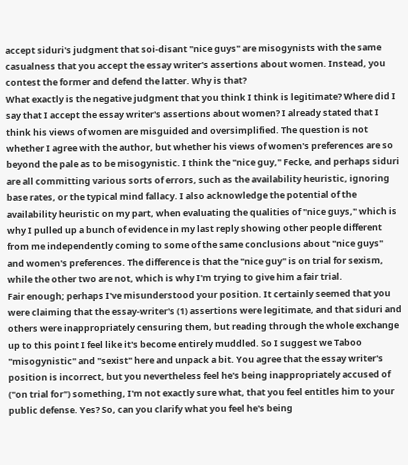accept siduri's judgment that soi-disant "nice guys" are misogynists with the same casualness that you accept the essay writer's assertions about women. Instead, you contest the former and defend the latter. Why is that?
What exactly is the negative judgment that you think I think is legitimate? Where did I say that I accept the essay writer's assertions about women? I already stated that I think his views of women are misguided and oversimplified. The question is not whether I agree with the author, but whether his views of women's preferences are so beyond the pale as to be misogynistic. I think the "nice guy," Fecke, and perhaps siduri are all committing various sorts of errors, such as the availability heuristic, ignoring base rates, or the typical mind fallacy. I also acknowledge the potential of the availability heuristic on my part, when evaluating the qualities of "nice guys," which is why I pulled up a bunch of evidence in my last reply showing other people different from me independently coming to some of the same conclusions about "nice guys" and women's preferences. The difference is that the "nice guy" is on trial for sexism, while the other two are not, which is why I'm trying to give him a fair trial.
Fair enough; perhaps I've misunderstood your position. It certainly seemed that you were claiming that the essay-writer's (1) assertions were legitimate, and that siduri and others were inappropriately censuring them, but reading through the whole exchange up to this point I feel like it's become entirely muddled. So I suggest we Taboo "misogynistic" and "sexist" here and unpack a bit. You agree that the essay writer's position is incorrect, but you nevertheless feel he's being inappropriately accused of ("on trial for") something, I'm not exactly sure what, that you feel entitles him to your public defense. Yes? So, can you clarify what you feel he's being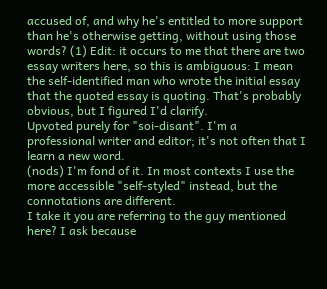accused of, and why he's entitled to more support than he's otherwise getting, without using those words? (1) Edit: it occurs to me that there are two essay writers here, so this is ambiguous: I mean the self-identified man who wrote the initial essay that the quoted essay is quoting. That's probably obvious, but I figured I'd clarify.
Upvoted purely for "soi-disant". I'm a professional writer and editor; it's not often that I learn a new word.
(nods) I'm fond of it. In most contexts I use the more accessible "self-styled" instead, but the connotations are different.
I take it you are referring to the guy mentioned here? I ask because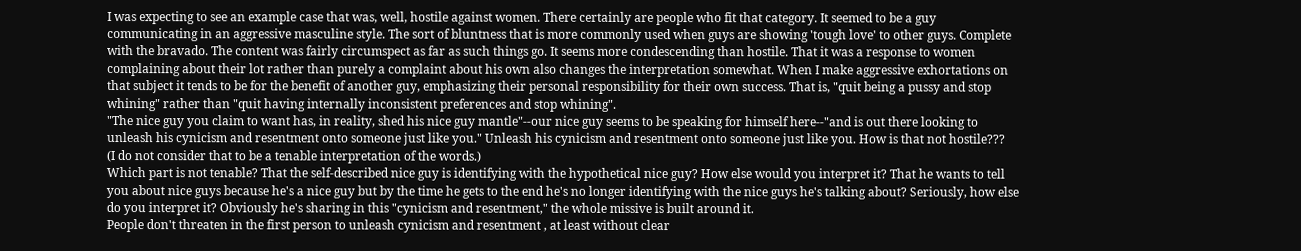I was expecting to see an example case that was, well, hostile against women. There certainly are people who fit that category. It seemed to be a guy communicating in an aggressive masculine style. The sort of bluntness that is more commonly used when guys are showing 'tough love' to other guys. Complete with the bravado. The content was fairly circumspect as far as such things go. It seems more condescending than hostile. That it was a response to women complaining about their lot rather than purely a complaint about his own also changes the interpretation somewhat. When I make aggressive exhortations on that subject it tends to be for the benefit of another guy, emphasizing their personal responsibility for their own success. That is, "quit being a pussy and stop whining" rather than "quit having internally inconsistent preferences and stop whining".
"The nice guy you claim to want has, in reality, shed his nice guy mantle"--our nice guy seems to be speaking for himself here--"and is out there looking to unleash his cynicism and resentment onto someone just like you." Unleash his cynicism and resentment onto someone just like you. How is that not hostile???
(I do not consider that to be a tenable interpretation of the words.)
Which part is not tenable? That the self-described nice guy is identifying with the hypothetical nice guy? How else would you interpret it? That he wants to tell you about nice guys because he's a nice guy but by the time he gets to the end he's no longer identifying with the nice guys he's talking about? Seriously, how else do you interpret it? Obviously he's sharing in this "cynicism and resentment," the whole missive is built around it.
People don't threaten in the first person to unleash cynicism and resentment , at least without clear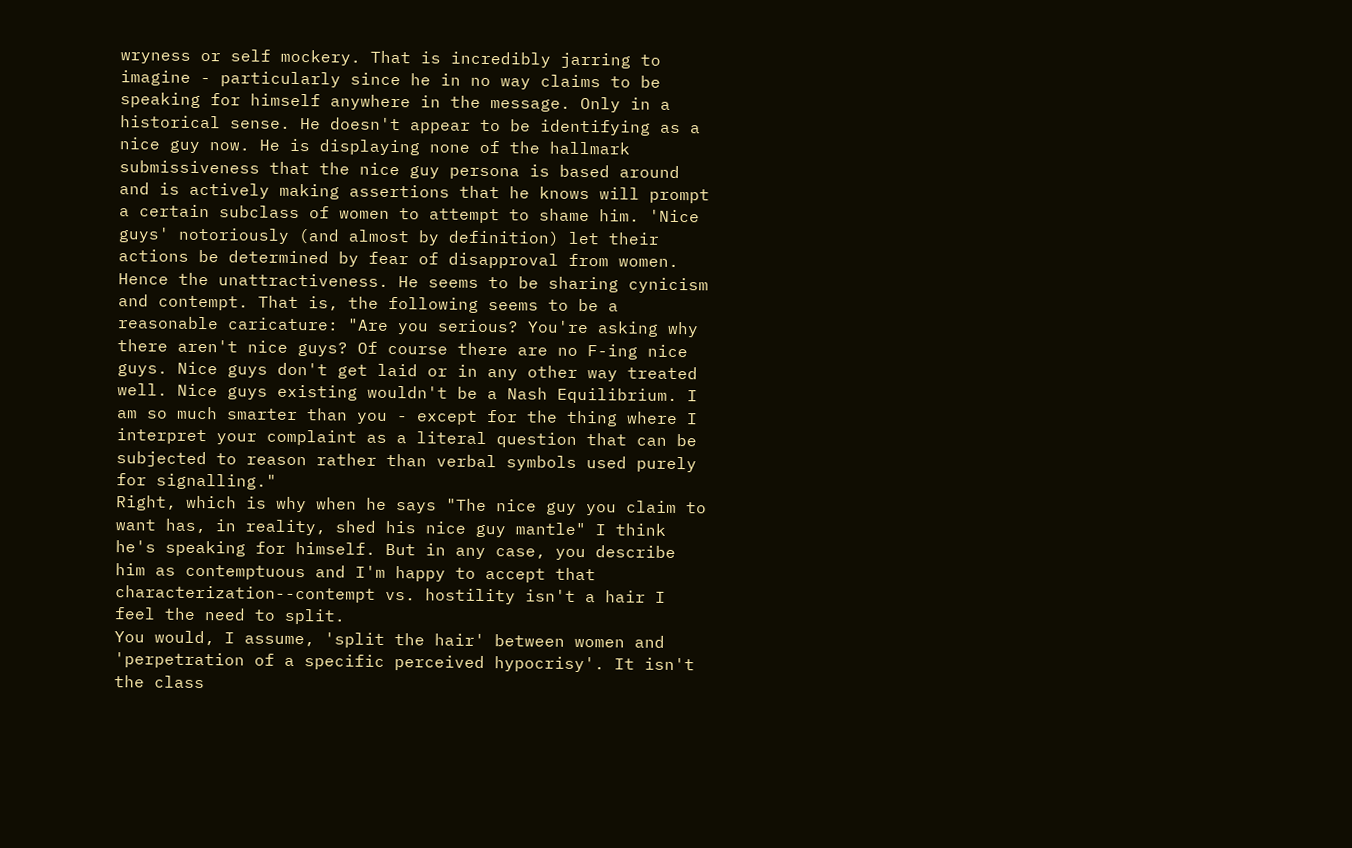wryness or self mockery. That is incredibly jarring to imagine - particularly since he in no way claims to be speaking for himself anywhere in the message. Only in a historical sense. He doesn't appear to be identifying as a nice guy now. He is displaying none of the hallmark submissiveness that the nice guy persona is based around and is actively making assertions that he knows will prompt a certain subclass of women to attempt to shame him. 'Nice guys' notoriously (and almost by definition) let their actions be determined by fear of disapproval from women. Hence the unattractiveness. He seems to be sharing cynicism and contempt. That is, the following seems to be a reasonable caricature: "Are you serious? You're asking why there aren't nice guys? Of course there are no F-ing nice guys. Nice guys don't get laid or in any other way treated well. Nice guys existing wouldn't be a Nash Equilibrium. I am so much smarter than you - except for the thing where I interpret your complaint as a literal question that can be subjected to reason rather than verbal symbols used purely for signalling."
Right, which is why when he says "The nice guy you claim to want has, in reality, shed his nice guy mantle" I think he's speaking for himself. But in any case, you describe him as contemptuous and I'm happy to accept that characterization--contempt vs. hostility isn't a hair I feel the need to split.
You would, I assume, 'split the hair' between women and 'perpetration of a specific perceived hypocrisy'. It isn't the class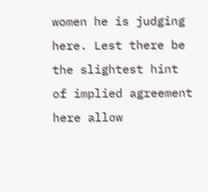women he is judging here. Lest there be the slightest hint of implied agreement here allow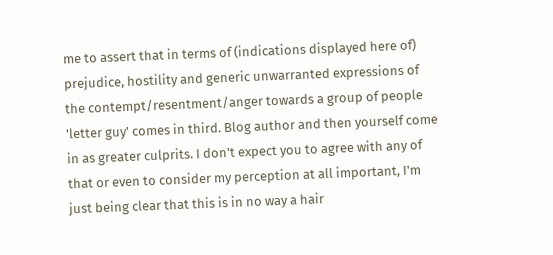me to assert that in terms of (indications displayed here of) prejudice, hostility and generic unwarranted expressions of the contempt/resentment/anger towards a group of people 'letter guy' comes in third. Blog author and then yourself come in as greater culprits. I don't expect you to agree with any of that or even to consider my perception at all important, I'm just being clear that this is in no way a hair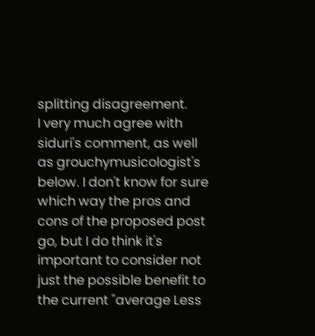splitting disagreement.
I very much agree with siduri's comment, as well as grouchymusicologist's below. I don't know for sure which way the pros and cons of the proposed post go, but I do think it's important to consider not just the possible benefit to the current "average Less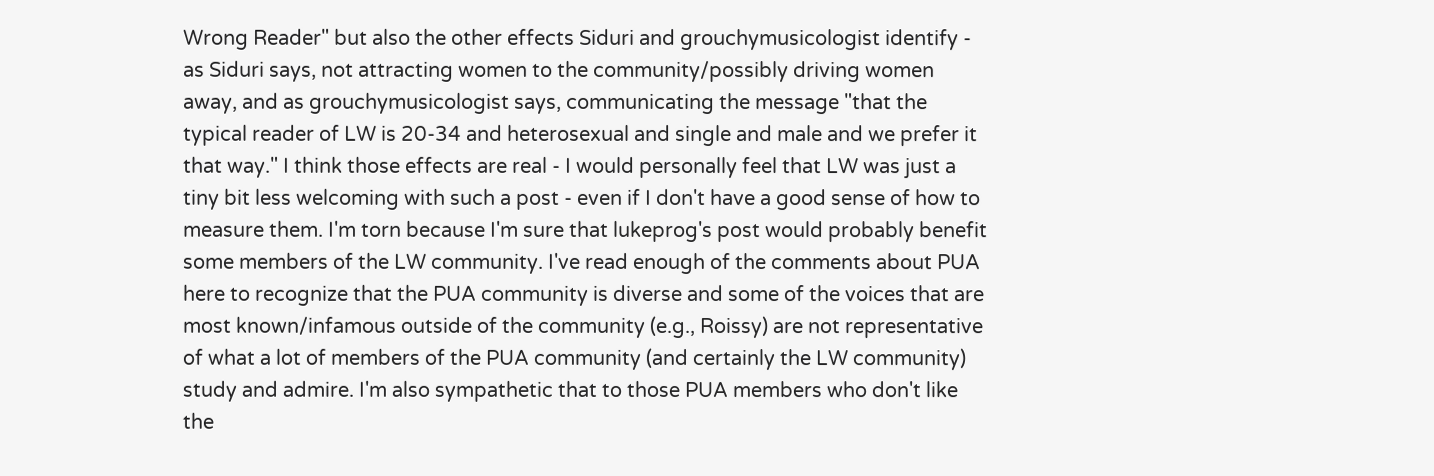Wrong Reader" but also the other effects Siduri and grouchymusicologist identify - as Siduri says, not attracting women to the community/possibly driving women away, and as grouchymusicologist says, communicating the message "that the typical reader of LW is 20-34 and heterosexual and single and male and we prefer it that way." I think those effects are real - I would personally feel that LW was just a tiny bit less welcoming with such a post - even if I don't have a good sense of how to measure them. I'm torn because I'm sure that lukeprog's post would probably benefit some members of the LW community. I've read enough of the comments about PUA here to recognize that the PUA community is diverse and some of the voices that are most known/infamous outside of the community (e.g., Roissy) are not representative of what a lot of members of the PUA community (and certainly the LW community) study and admire. I'm also sympathetic that to those PUA members who don't like the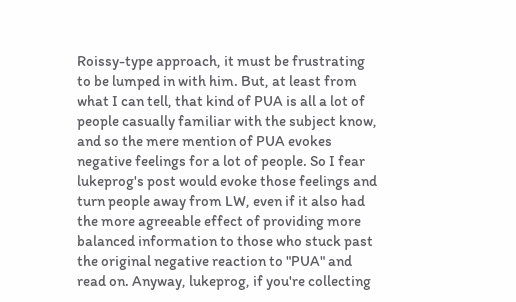Roissy-type approach, it must be frustrating to be lumped in with him. But, at least from what I can tell, that kind of PUA is all a lot of people casually familiar with the subject know, and so the mere mention of PUA evokes negative feelings for a lot of people. So I fear lukeprog's post would evoke those feelings and turn people away from LW, even if it also had the more agreeable effect of providing more balanced information to those who stuck past the original negative reaction to "PUA" and read on. Anyway, lukeprog, if you're collecting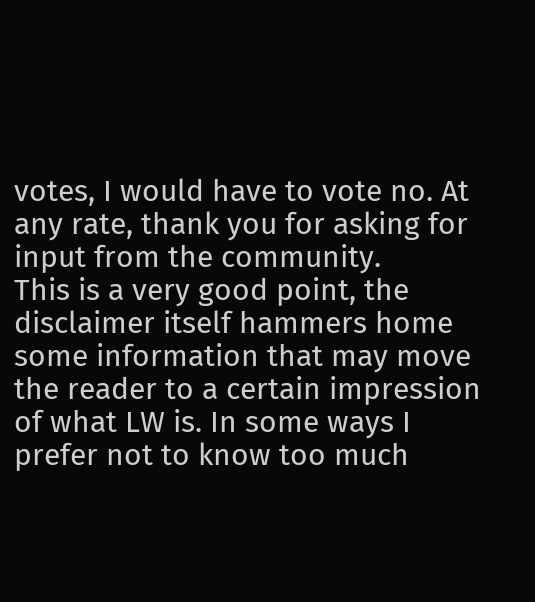votes, I would have to vote no. At any rate, thank you for asking for input from the community.
This is a very good point, the disclaimer itself hammers home some information that may move the reader to a certain impression of what LW is. In some ways I prefer not to know too much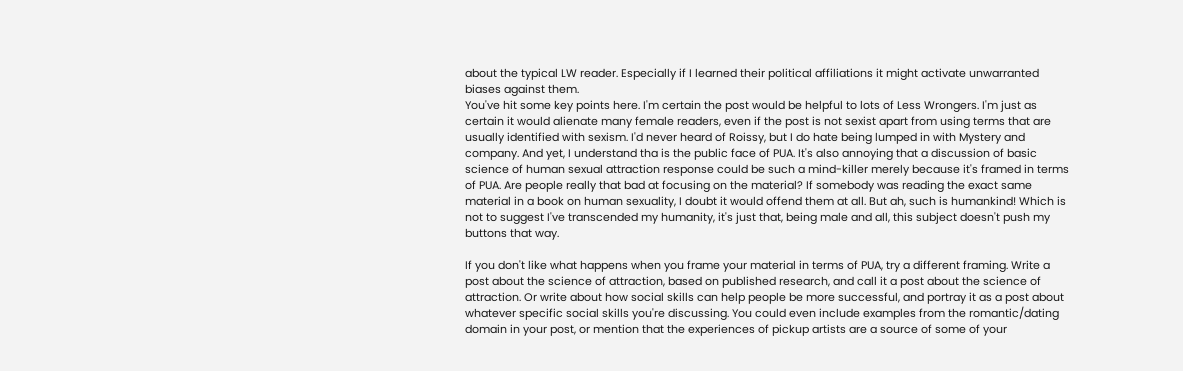about the typical LW reader. Especially if I learned their political affiliations it might activate unwarranted biases against them.
You've hit some key points here. I'm certain the post would be helpful to lots of Less Wrongers. I'm just as certain it would alienate many female readers, even if the post is not sexist apart from using terms that are usually identified with sexism. I'd never heard of Roissy, but I do hate being lumped in with Mystery and company. And yet, I understand tha is the public face of PUA. It's also annoying that a discussion of basic science of human sexual attraction response could be such a mind-killer merely because it's framed in terms of PUA. Are people really that bad at focusing on the material? If somebody was reading the exact same material in a book on human sexuality, I doubt it would offend them at all. But ah, such is humankind! Which is not to suggest I've transcended my humanity, it's just that, being male and all, this subject doesn't push my buttons that way.

If you don't like what happens when you frame your material in terms of PUA, try a different framing. Write a post about the science of attraction, based on published research, and call it a post about the science of attraction. Or write about how social skills can help people be more successful, and portray it as a post about whatever specific social skills you're discussing. You could even include examples from the romantic/dating domain in your post, or mention that the experiences of pickup artists are a source of some of your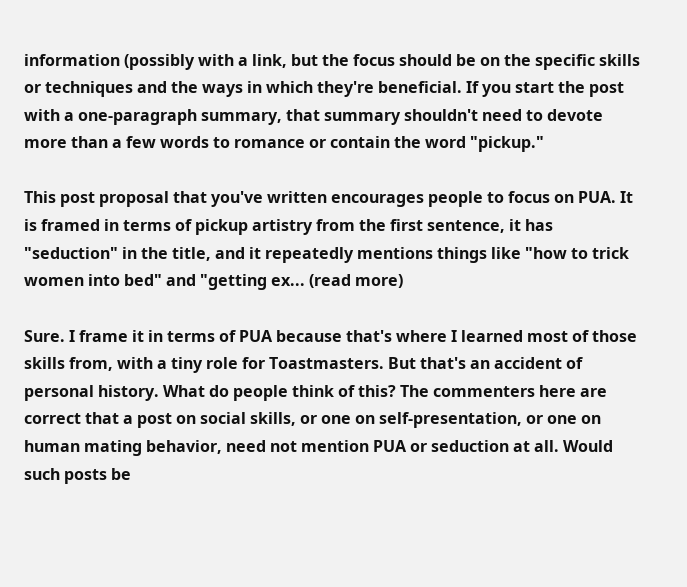information (possibly with a link, but the focus should be on the specific skills or techniques and the ways in which they're beneficial. If you start the post with a one-paragraph summary, that summary shouldn't need to devote more than a few words to romance or contain the word "pickup."

This post proposal that you've written encourages people to focus on PUA. It is framed in terms of pickup artistry from the first sentence, it has "seduction" in the title, and it repeatedly mentions things like "how to trick women into bed" and "getting ex... (read more)

Sure. I frame it in terms of PUA because that's where I learned most of those skills from, with a tiny role for Toastmasters. But that's an accident of personal history. What do people think of this? The commenters here are correct that a post on social skills, or one on self-presentation, or one on human mating behavior, need not mention PUA or seduction at all. Would such posts be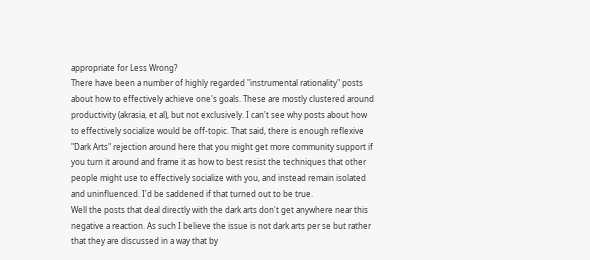appropriate for Less Wrong?
There have been a number of highly regarded "instrumental rationality" posts about how to effectively achieve one's goals. These are mostly clustered around productivity (akrasia, et al), but not exclusively. I can't see why posts about how to effectively socialize would be off-topic. That said, there is enough reflexive "Dark Arts" rejection around here that you might get more community support if you turn it around and frame it as how to best resist the techniques that other people might use to effectively socialize with you, and instead remain isolated and uninfluenced. I'd be saddened if that turned out to be true.
Well the posts that deal directly with the dark arts don't get anywhere near this negative a reaction. As such I believe the issue is not dark arts per se but rather that they are discussed in a way that by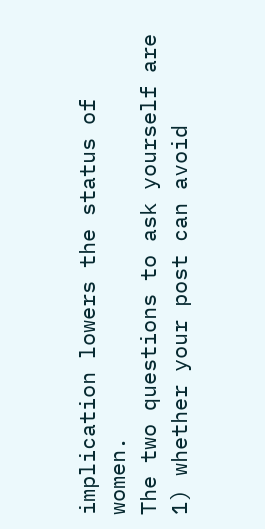implication lowers the status of women.
The two questions to ask yourself are 1) whether your post can avoid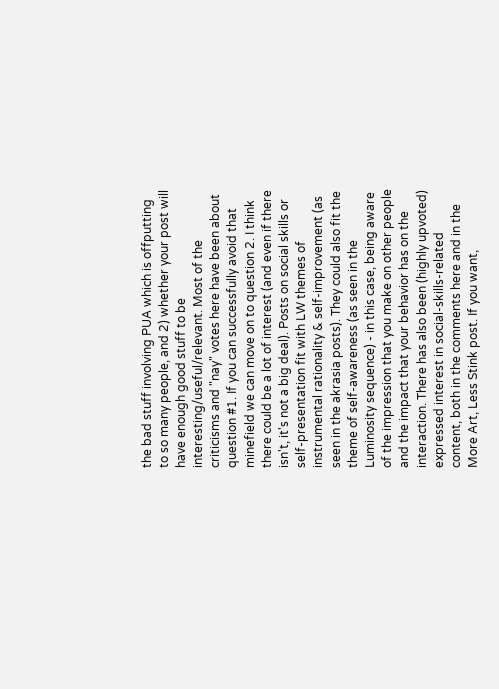the bad stuff involving PUA which is offputting to so many people, and 2) whether your post will have enough good stuff to be interesting/useful/relevant. Most of the criticisms and "nay" votes here have been about question #1. If you can successfully avoid that minefield we can move on to question 2. I think there could be a lot of interest (and even if there isn't, it's not a big deal). Posts on social skills or self-presentation fit with LW themes of instrumental rationality & self-improvement (as seen in the akrasia posts). They could also fit the theme of self-awareness (as seen in the Luminosity sequence) - in this case, being aware of the impression that you make on other people and the impact that your behavior has on the interaction. There has also been (highly upvoted) expressed interest in social-skills-related content, both in the comments here and in the More Art, Less Stink post. If you want,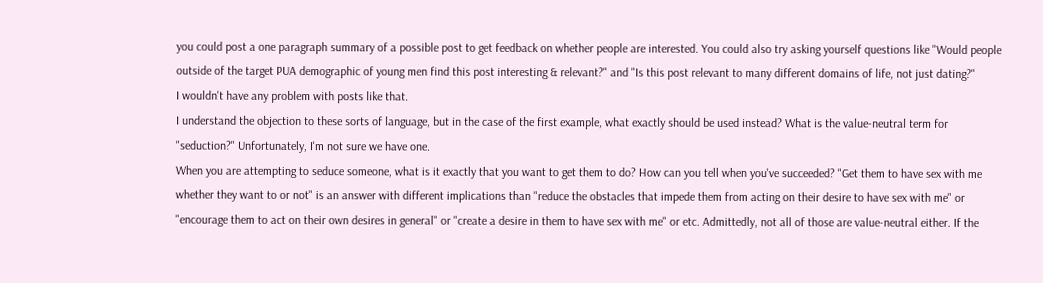you could post a one paragraph summary of a possible post to get feedback on whether people are interested. You could also try asking yourself questions like "Would people outside of the target PUA demographic of young men find this post interesting & relevant?" and "Is this post relevant to many different domains of life, not just dating?"
I wouldn't have any problem with posts like that.
I understand the objection to these sorts of language, but in the case of the first example, what exactly should be used instead? What is the value-neutral term for "seduction?" Unfortunately, I'm not sure we have one.
When you are attempting to seduce someone, what is it exactly that you want to get them to do? How can you tell when you've succeeded? "Get them to have sex with me whether they want to or not" is an answer with different implications than "reduce the obstacles that impede them from acting on their desire to have sex with me" or "encourage them to act on their own desires in general" or "create a desire in them to have sex with me" or etc. Admittedly, not all of those are value-neutral either. If the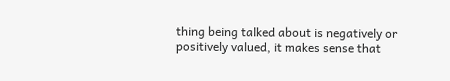thing being talked about is negatively or positively valued, it makes sense that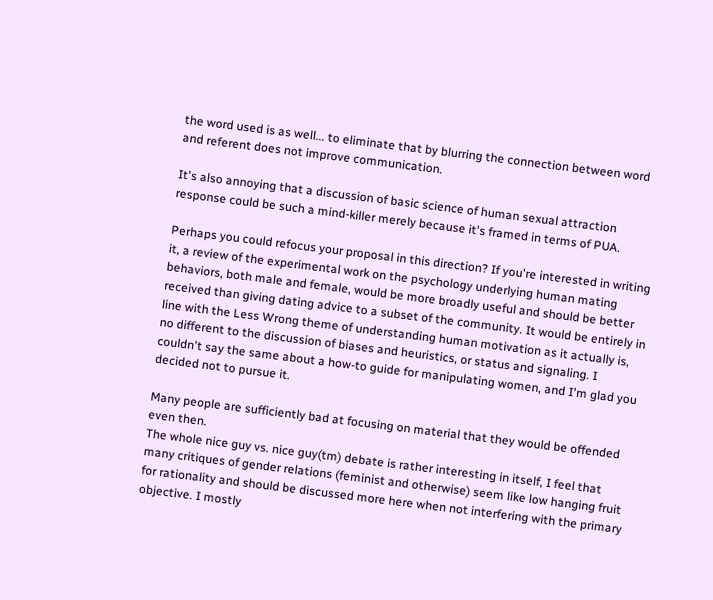the word used is as well... to eliminate that by blurring the connection between word and referent does not improve communication.

It's also annoying that a discussion of basic science of human sexual attraction response could be such a mind-killer merely because it's framed in terms of PUA.

Perhaps you could refocus your proposal in this direction? If you're interested in writing it, a review of the experimental work on the psychology underlying human mating behaviors, both male and female, would be more broadly useful and should be better received than giving dating advice to a subset of the community. It would be entirely in line with the Less Wrong theme of understanding human motivation as it actually is, no different to the discussion of biases and heuristics, or status and signaling. I couldn't say the same about a how-to guide for manipulating women, and I'm glad you decided not to pursue it.

Many people are sufficiently bad at focusing on material that they would be offended even then.
The whole nice guy vs. nice guy(tm) debate is rather interesting in itself, I feel that many critiques of gender relations (feminist and otherwise) seem like low hanging fruit for rationality and should be discussed more here when not interfering with the primary objective. I mostly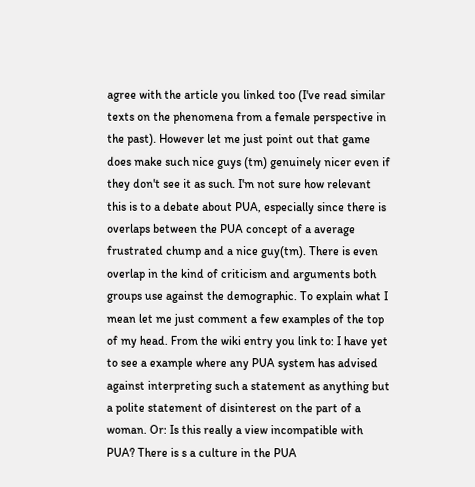agree with the article you linked too (I've read similar texts on the phenomena from a female perspective in the past). However let me just point out that game does make such nice guys (tm) genuinely nicer even if they don't see it as such. I'm not sure how relevant this is to a debate about PUA, especially since there is overlaps between the PUA concept of a average frustrated chump and a nice guy(tm). There is even overlap in the kind of criticism and arguments both groups use against the demographic. To explain what I mean let me just comment a few examples of the top of my head. From the wiki entry you link to: I have yet to see a example where any PUA system has advised against interpreting such a statement as anything but a polite statement of disinterest on the part of a woman. Or: Is this really a view incompatible with PUA? There is s a culture in the PUA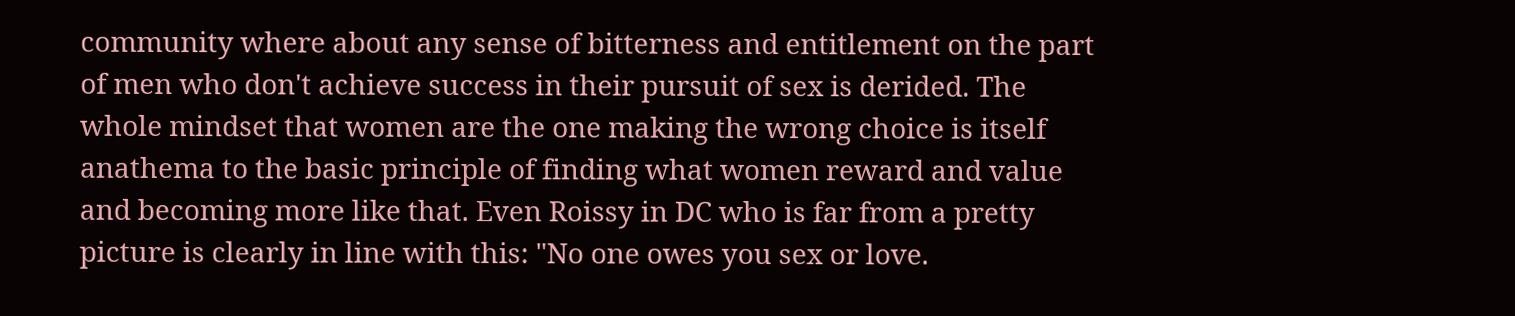community where about any sense of bitterness and entitlement on the part of men who don't achieve success in their pursuit of sex is derided. The whole mindset that women are the one making the wrong choice is itself anathema to the basic principle of finding what women reward and value and becoming more like that. Even Roissy in DC who is far from a pretty picture is clearly in line with this: "No one owes you sex or love.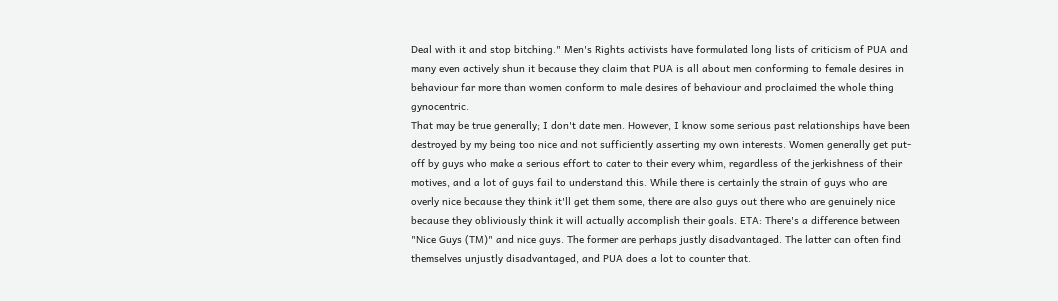Deal with it and stop bitching." Men's Rights activists have formulated long lists of criticism of PUA and many even actively shun it because they claim that PUA is all about men conforming to female desires in behaviour far more than women conform to male desires of behaviour and proclaimed the whole thing gynocentric.
That may be true generally; I don't date men. However, I know some serious past relationships have been destroyed by my being too nice and not sufficiently asserting my own interests. Women generally get put-off by guys who make a serious effort to cater to their every whim, regardless of the jerkishness of their motives, and a lot of guys fail to understand this. While there is certainly the strain of guys who are overly nice because they think it'll get them some, there are also guys out there who are genuinely nice because they obliviously think it will actually accomplish their goals. ETA: There's a difference between "Nice Guys (TM)" and nice guys. The former are perhaps justly disadvantaged. The latter can often find themselves unjustly disadvantaged, and PUA does a lot to counter that.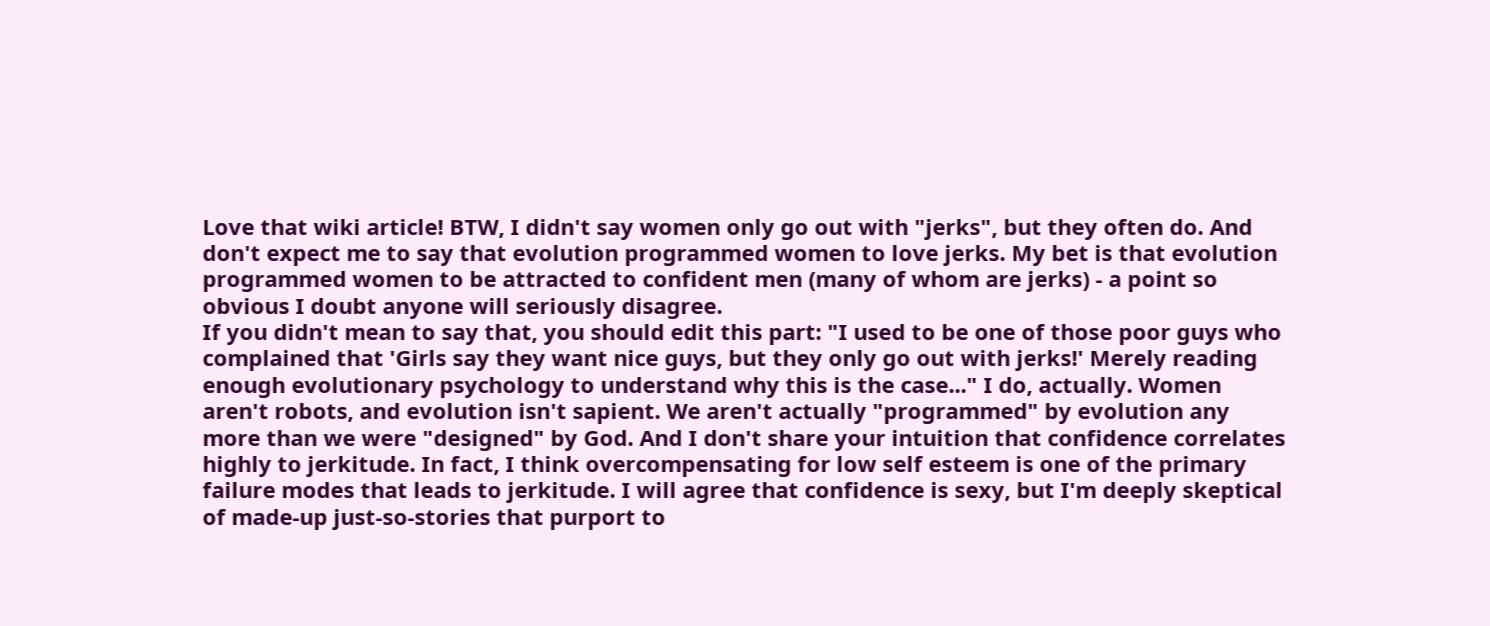Love that wiki article! BTW, I didn't say women only go out with "jerks", but they often do. And don't expect me to say that evolution programmed women to love jerks. My bet is that evolution programmed women to be attracted to confident men (many of whom are jerks) - a point so obvious I doubt anyone will seriously disagree.
If you didn't mean to say that, you should edit this part: "I used to be one of those poor guys who complained that 'Girls say they want nice guys, but they only go out with jerks!' Merely reading enough evolutionary psychology to understand why this is the case..." I do, actually. Women aren't robots, and evolution isn't sapient. We aren't actually "programmed" by evolution any more than we were "designed" by God. And I don't share your intuition that confidence correlates highly to jerkitude. In fact, I think overcompensating for low self esteem is one of the primary failure modes that leads to jerkitude. I will agree that confidence is sexy, but I'm deeply skeptical of made-up just-so-stories that purport to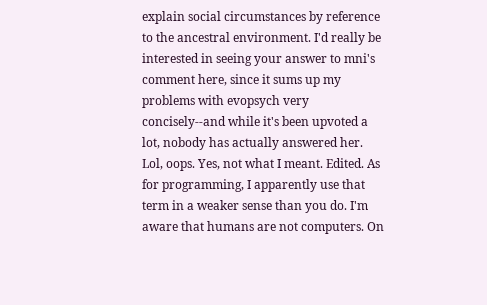explain social circumstances by reference to the ancestral environment. I'd really be interested in seeing your answer to mni's comment here, since it sums up my problems with evopsych very concisely--and while it's been upvoted a lot, nobody has actually answered her.
Lol, oops. Yes, not what I meant. Edited. As for programming, I apparently use that term in a weaker sense than you do. I'm aware that humans are not computers. On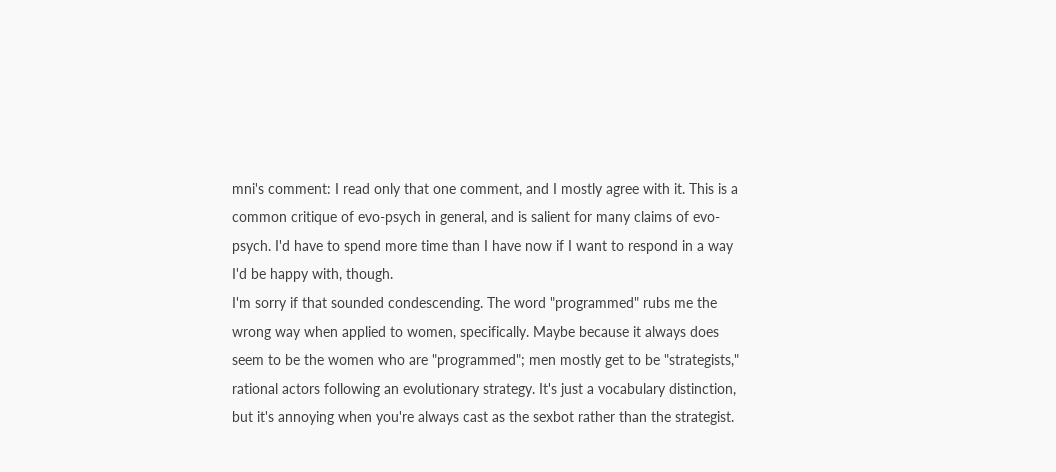mni's comment: I read only that one comment, and I mostly agree with it. This is a common critique of evo-psych in general, and is salient for many claims of evo-psych. I'd have to spend more time than I have now if I want to respond in a way I'd be happy with, though.
I'm sorry if that sounded condescending. The word "programmed" rubs me the wrong way when applied to women, specifically. Maybe because it always does seem to be the women who are "programmed"; men mostly get to be "strategists," rational actors following an evolutionary strategy. It's just a vocabulary distinction, but it's annoying when you're always cast as the sexbot rather than the strategist.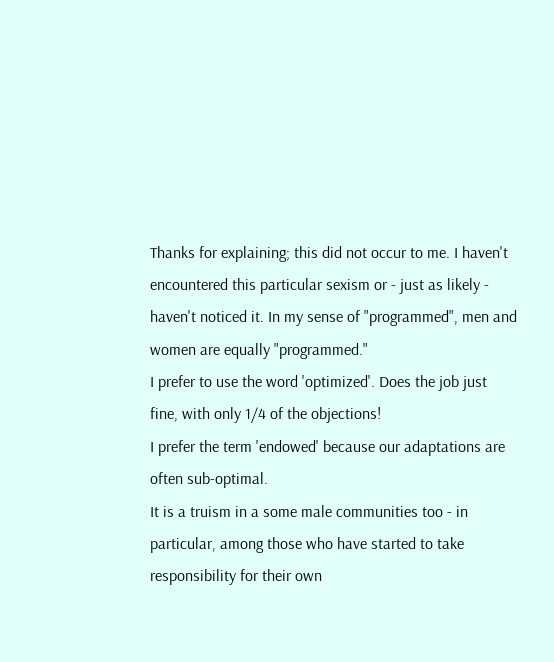Thanks for explaining; this did not occur to me. I haven't encountered this particular sexism or - just as likely - haven't noticed it. In my sense of "programmed", men and women are equally "programmed."
I prefer to use the word 'optimized'. Does the job just fine, with only 1/4 of the objections!
I prefer the term 'endowed' because our adaptations are often sub-optimal.
It is a truism in a some male communities too - in particular, among those who have started to take responsibility for their own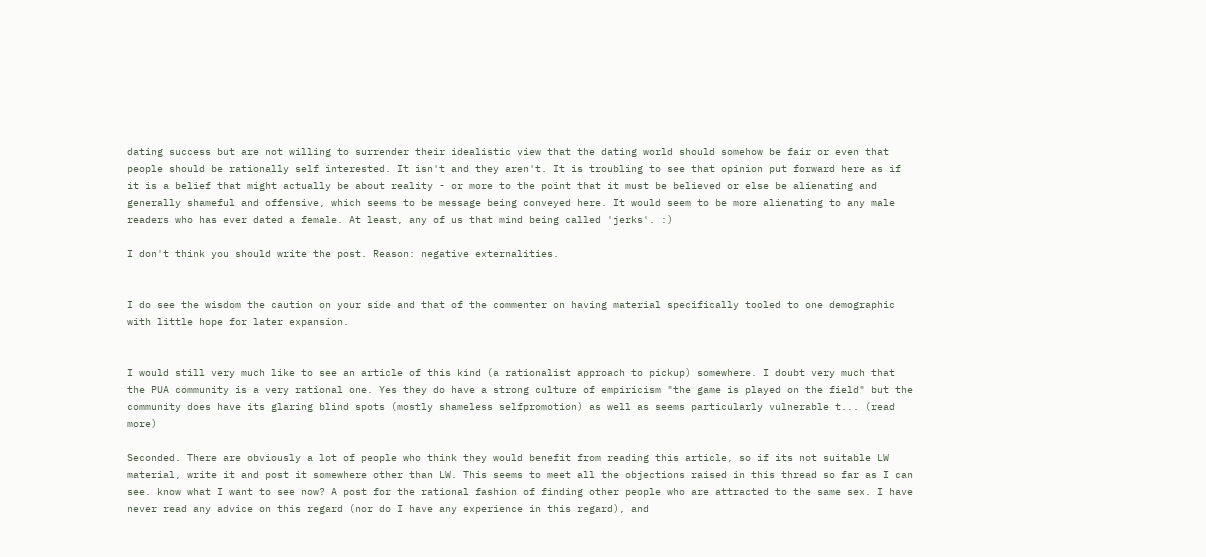dating success but are not willing to surrender their idealistic view that the dating world should somehow be fair or even that people should be rationally self interested. It isn't and they aren't. It is troubling to see that opinion put forward here as if it is a belief that might actually be about reality - or more to the point that it must be believed or else be alienating and generally shameful and offensive, which seems to be message being conveyed here. It would seem to be more alienating to any male readers who has ever dated a female. At least, any of us that mind being called 'jerks'. :)

I don't think you should write the post. Reason: negative externalities.


I do see the wisdom the caution on your side and that of the commenter on having material specifically tooled to one demographic with little hope for later expansion.


I would still very much like to see an article of this kind (a rationalist approach to pickup) somewhere. I doubt very much that the PUA community is a very rational one. Yes they do have a strong culture of empiricism "the game is played on the field" but the community does have its glaring blind spots (mostly shameless selfpromotion) as well as seems particularly vulnerable t... (read more)

Seconded. There are obviously a lot of people who think they would benefit from reading this article, so if its not suitable LW material, write it and post it somewhere other than LW. This seems to meet all the objections raised in this thread so far as I can see. know what I want to see now? A post for the rational fashion of finding other people who are attracted to the same sex. I have never read any advice on this regard (nor do I have any experience in this regard), and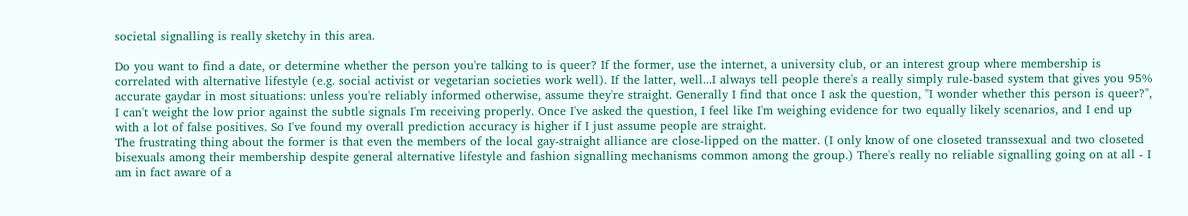societal signalling is really sketchy in this area.

Do you want to find a date, or determine whether the person you're talking to is queer? If the former, use the internet, a university club, or an interest group where membership is correlated with alternative lifestyle (e.g. social activist or vegetarian societies work well). If the latter, well...I always tell people there's a really simply rule-based system that gives you 95% accurate gaydar in most situations: unless you're reliably informed otherwise, assume they're straight. Generally I find that once I ask the question, "I wonder whether this person is queer?", I can't weight the low prior against the subtle signals I'm receiving properly. Once I've asked the question, I feel like I'm weighing evidence for two equally likely scenarios, and I end up with a lot of false positives. So I've found my overall prediction accuracy is higher if I just assume people are straight.
The frustrating thing about the former is that even the members of the local gay-straight alliance are close-lipped on the matter. (I only know of one closeted transsexual and two closeted bisexuals among their membership despite general alternative lifestyle and fashion signalling mechanisms common among the group.) There's really no reliable signalling going on at all - I am in fact aware of a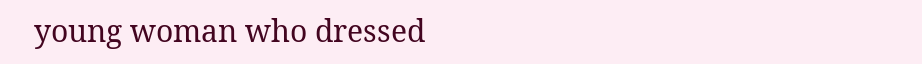young woman who dressed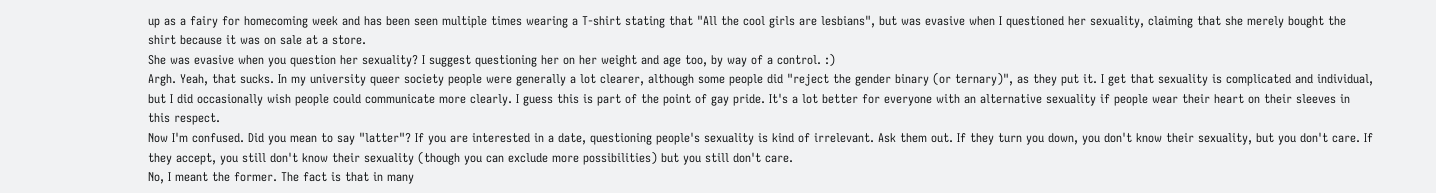up as a fairy for homecoming week and has been seen multiple times wearing a T-shirt stating that "All the cool girls are lesbians", but was evasive when I questioned her sexuality, claiming that she merely bought the shirt because it was on sale at a store.
She was evasive when you question her sexuality? I suggest questioning her on her weight and age too, by way of a control. :)
Argh. Yeah, that sucks. In my university queer society people were generally a lot clearer, although some people did "reject the gender binary (or ternary)", as they put it. I get that sexuality is complicated and individual, but I did occasionally wish people could communicate more clearly. I guess this is part of the point of gay pride. It's a lot better for everyone with an alternative sexuality if people wear their heart on their sleeves in this respect.
Now I'm confused. Did you mean to say "latter"? If you are interested in a date, questioning people's sexuality is kind of irrelevant. Ask them out. If they turn you down, you don't know their sexuality, but you don't care. If they accept, you still don't know their sexuality (though you can exclude more possibilities) but you still don't care.
No, I meant the former. The fact is that in many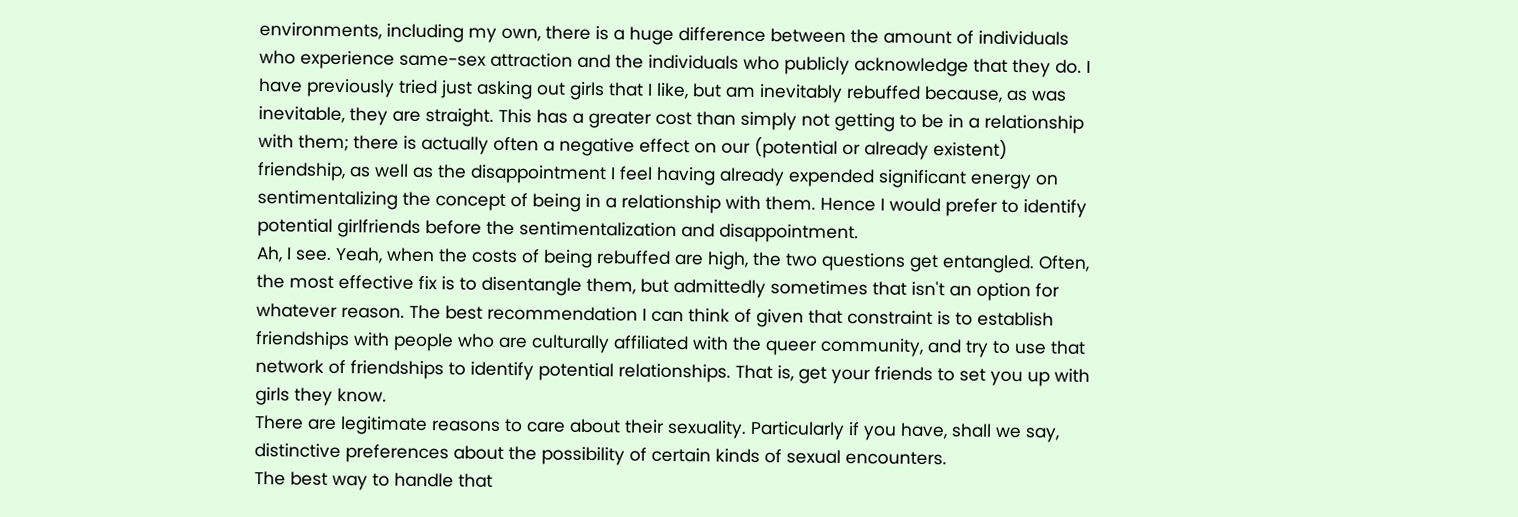environments, including my own, there is a huge difference between the amount of individuals who experience same-sex attraction and the individuals who publicly acknowledge that they do. I have previously tried just asking out girls that I like, but am inevitably rebuffed because, as was inevitable, they are straight. This has a greater cost than simply not getting to be in a relationship with them; there is actually often a negative effect on our (potential or already existent) friendship, as well as the disappointment I feel having already expended significant energy on sentimentalizing the concept of being in a relationship with them. Hence I would prefer to identify potential girlfriends before the sentimentalization and disappointment.
Ah, I see. Yeah, when the costs of being rebuffed are high, the two questions get entangled. Often, the most effective fix is to disentangle them, but admittedly sometimes that isn't an option for whatever reason. The best recommendation I can think of given that constraint is to establish friendships with people who are culturally affiliated with the queer community, and try to use that network of friendships to identify potential relationships. That is, get your friends to set you up with girls they know.
There are legitimate reasons to care about their sexuality. Particularly if you have, shall we say, distinctive preferences about the possibility of certain kinds of sexual encounters.
The best way to handle that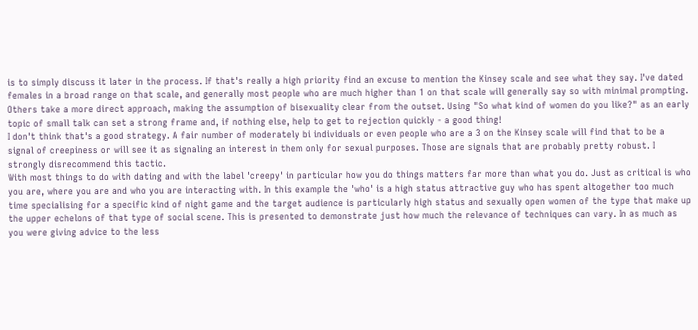is to simply discuss it later in the process. If that's really a high priority find an excuse to mention the Kinsey scale and see what they say. I've dated females in a broad range on that scale, and generally most people who are much higher than 1 on that scale will generally say so with minimal prompting.
Others take a more direct approach, making the assumption of bisexuality clear from the outset. Using "So what kind of women do you like?" as an early topic of small talk can set a strong frame and, if nothing else, help to get to rejection quickly - a good thing!
I don't think that's a good strategy. A fair number of moderately bi individuals or even people who are a 3 on the Kinsey scale will find that to be a signal of creepiness or will see it as signaling an interest in them only for sexual purposes. Those are signals that are probably pretty robust. I strongly disrecommend this tactic.
With most things to do with dating and with the label 'creepy' in particular how you do things matters far more than what you do. Just as critical is who you are, where you are and who you are interacting with. In this example the 'who' is a high status attractive guy who has spent altogether too much time specialising for a specific kind of night game and the target audience is particularly high status and sexually open women of the type that make up the upper echelons of that type of social scene. This is presented to demonstrate just how much the relevance of techniques can vary. In as much as you were giving advice to the less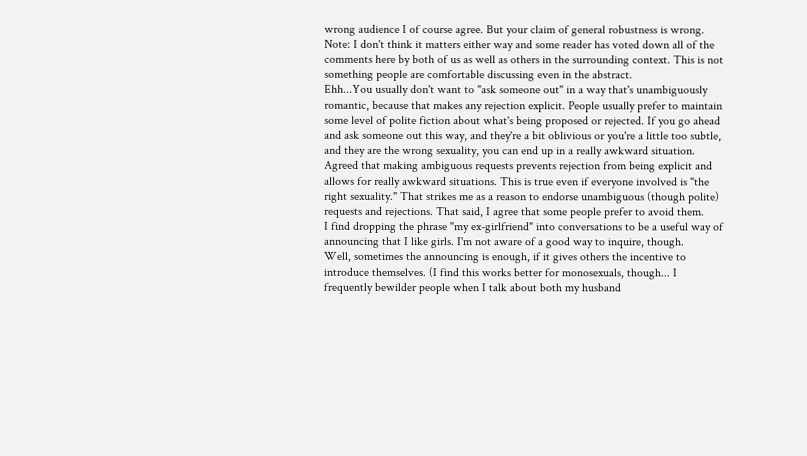wrong audience I of course agree. But your claim of general robustness is wrong. Note: I don't think it matters either way and some reader has voted down all of the comments here by both of us as well as others in the surrounding context. This is not something people are comfortable discussing even in the abstract.
Ehh...You usually don't want to "ask someone out" in a way that's unambiguously romantic, because that makes any rejection explicit. People usually prefer to maintain some level of polite fiction about what's being proposed or rejected. If you go ahead and ask someone out this way, and they're a bit oblivious or you're a little too subtle, and they are the wrong sexuality, you can end up in a really awkward situation.
Agreed that making ambiguous requests prevents rejection from being explicit and allows for really awkward situations. This is true even if everyone involved is "the right sexuality." That strikes me as a reason to endorse unambiguous (though polite) requests and rejections. That said, I agree that some people prefer to avoid them.
I find dropping the phrase "my ex-girlfriend" into conversations to be a useful way of announcing that I like girls. I'm not aware of a good way to inquire, though.
Well, sometimes the announcing is enough, if it gives others the incentive to introduce themselves. (I find this works better for monosexuals, though... I frequently bewilder people when I talk about both my husband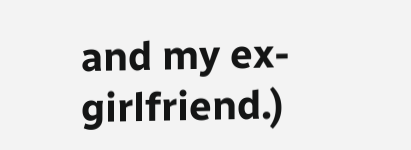and my ex-girlfriend.)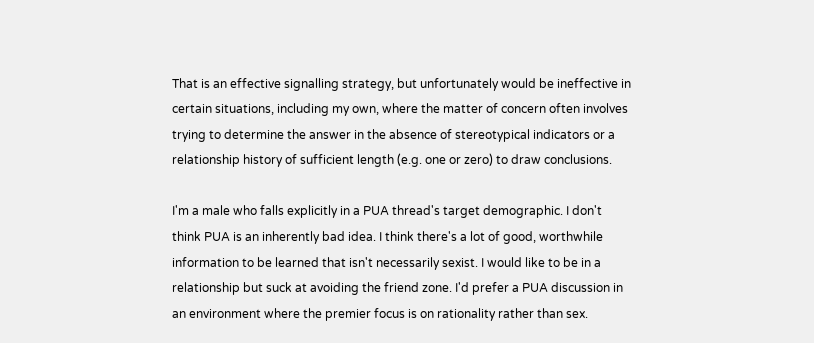That is an effective signalling strategy, but unfortunately would be ineffective in certain situations, including my own, where the matter of concern often involves trying to determine the answer in the absence of stereotypical indicators or a relationship history of sufficient length (e.g. one or zero) to draw conclusions.

I'm a male who falls explicitly in a PUA thread's target demographic. I don't think PUA is an inherently bad idea. I think there's a lot of good, worthwhile information to be learned that isn't necessarily sexist. I would like to be in a relationship but suck at avoiding the friend zone. I'd prefer a PUA discussion in an environment where the premier focus is on rationality rather than sex.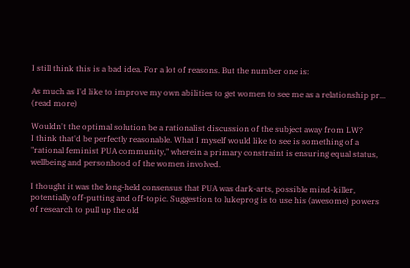I still think this is a bad idea. For a lot of reasons. But the number one is:

As much as I'd like to improve my own abilities to get women to see me as a relationship pr... (read more)

Wouldn't the optimal solution be a rationalist discussion of the subject away from LW?
I think that'd be perfectly reasonable. What I myself would like to see is something of a "rational feminist PUA community," wherein a primary constraint is ensuring equal status, wellbeing and personhood of the women involved.

I thought it was the long-held consensus that PUA was dark-arts, possible mind-killer, potentially off-putting and off-topic. Suggestion to lukeprog is to use his (awesome) powers of research to pull up the old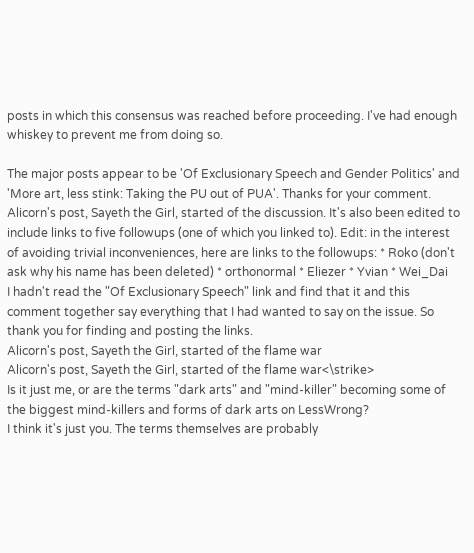posts in which this consensus was reached before proceeding. I've had enough whiskey to prevent me from doing so.

The major posts appear to be 'Of Exclusionary Speech and Gender Politics' and 'More art, less stink: Taking the PU out of PUA'. Thanks for your comment.
Alicorn's post, Sayeth the Girl, started of the discussion. It's also been edited to include links to five followups (one of which you linked to). Edit: in the interest of avoiding trivial inconveniences, here are links to the followups: * Roko (don't ask why his name has been deleted) * orthonormal * Eliezer * Yvian * Wei_Dai
I hadn't read the "Of Exclusionary Speech" link and find that it and this comment together say everything that I had wanted to say on the issue. So thank you for finding and posting the links.
Alicorn's post, Sayeth the Girl, started of the flame war
Alicorn's post, Sayeth the Girl, started of the flame war<\strike>
Is it just me, or are the terms "dark arts" and "mind-killer" becoming some of the biggest mind-killers and forms of dark arts on LessWrong?
I think it's just you. The terms themselves are probably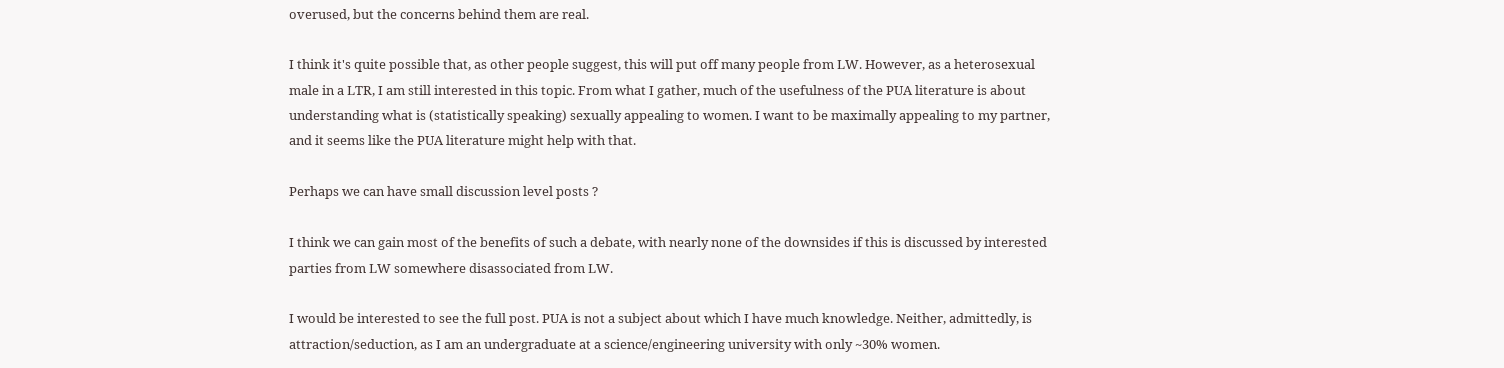overused, but the concerns behind them are real.

I think it's quite possible that, as other people suggest, this will put off many people from LW. However, as a heterosexual male in a LTR, I am still interested in this topic. From what I gather, much of the usefulness of the PUA literature is about understanding what is (statistically speaking) sexually appealing to women. I want to be maximally appealing to my partner, and it seems like the PUA literature might help with that.

Perhaps we can have small discussion level posts ?

I think we can gain most of the benefits of such a debate, with nearly none of the downsides if this is discussed by interested parties from LW somewhere disassociated from LW.

I would be interested to see the full post. PUA is not a subject about which I have much knowledge. Neither, admittedly, is attraction/seduction, as I am an undergraduate at a science/engineering university with only ~30% women.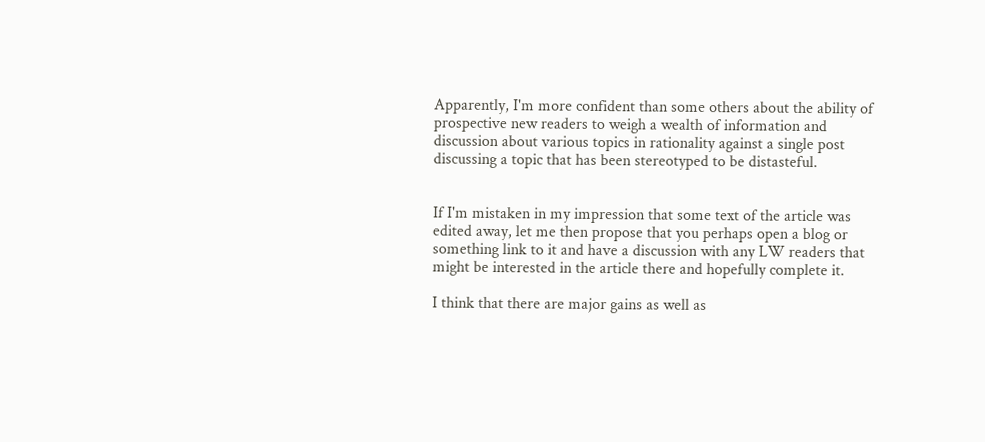Apparently, I'm more confident than some others about the ability of prospective new readers to weigh a wealth of information and discussion about various topics in rationality against a single post discussing a topic that has been stereotyped to be distasteful.


If I'm mistaken in my impression that some text of the article was edited away, let me then propose that you perhaps open a blog or something link to it and have a discussion with any LW readers that might be interested in the article there and hopefully complete it.

I think that there are major gains as well as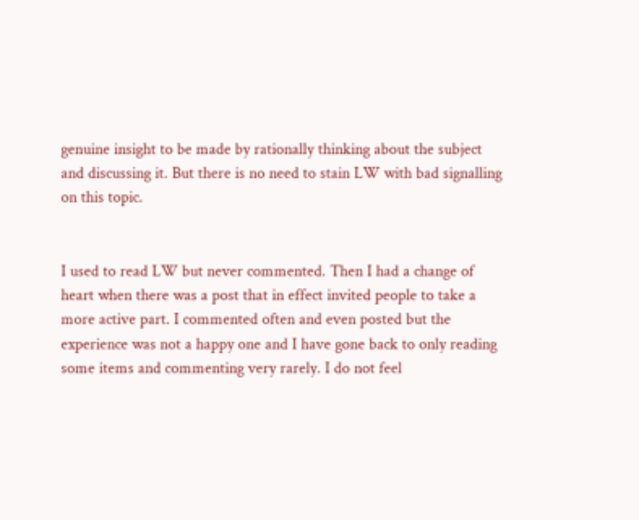genuine insight to be made by rationally thinking about the subject and discussing it. But there is no need to stain LW with bad signalling on this topic.


I used to read LW but never commented. Then I had a change of heart when there was a post that in effect invited people to take a more active part. I commented often and even posted but the experience was not a happy one and I have gone back to only reading some items and commenting very rarely. I do not feel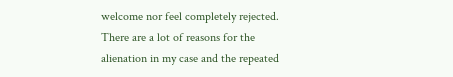welcome nor feel completely rejected. There are a lot of reasons for the alienation in my case and the repeated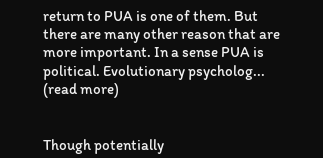return to PUA is one of them. But there are many other reason that are more important. In a sense PUA is political. Evolutionary psycholog... (read more)


Though potentially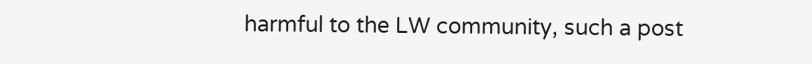harmful to the LW community, such a post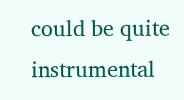could be quite instrumental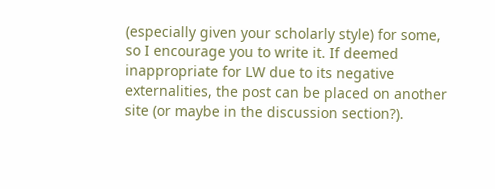(especially given your scholarly style) for some, so I encourage you to write it. If deemed inappropriate for LW due to its negative externalities, the post can be placed on another site (or maybe in the discussion section?).